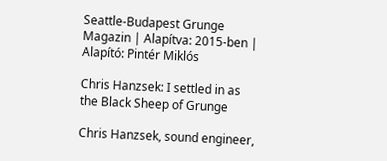Seattle-Budapest Grunge Magazin | Alapítva: 2015-ben | Alapító: Pintér Miklós

Chris Hanzsek: I settled in as the Black Sheep of Grunge

Chris Hanzsek, sound engineer,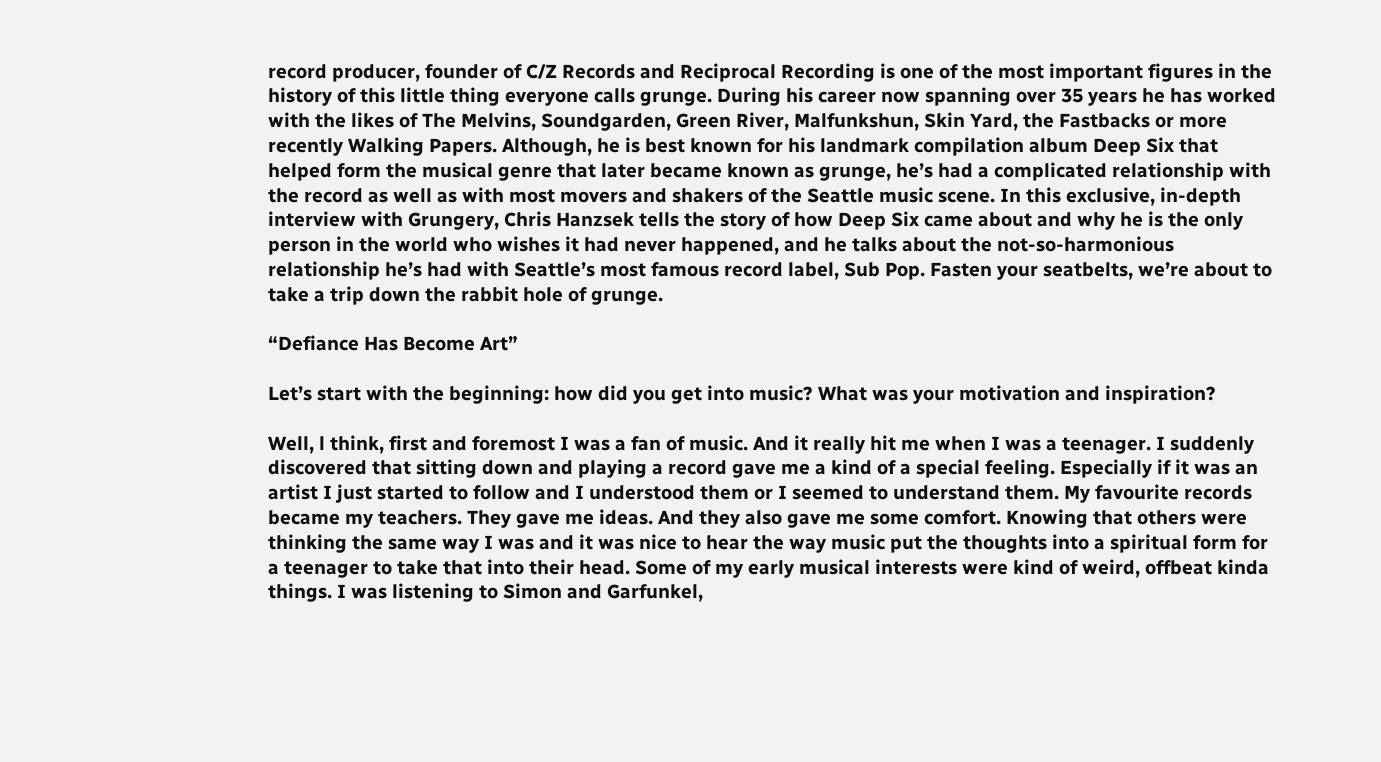record producer, founder of C/Z Records and Reciprocal Recording is one of the most important figures in the history of this little thing everyone calls grunge. During his career now spanning over 35 years he has worked with the likes of The Melvins, Soundgarden, Green River, Malfunkshun, Skin Yard, the Fastbacks or more recently Walking Papers. Although, he is best known for his landmark compilation album Deep Six that helped form the musical genre that later became known as grunge, he’s had a complicated relationship with the record as well as with most movers and shakers of the Seattle music scene. In this exclusive, in-depth interview with Grungery, Chris Hanzsek tells the story of how Deep Six came about and why he is the only person in the world who wishes it had never happened, and he talks about the not-so-harmonious relationship he’s had with Seattle’s most famous record label, Sub Pop. Fasten your seatbelts, we’re about to take a trip down the rabbit hole of grunge.

“Defiance Has Become Art”

Let’s start with the beginning: how did you get into music? What was your motivation and inspiration?

Well, l think, first and foremost I was a fan of music. And it really hit me when I was a teenager. I suddenly discovered that sitting down and playing a record gave me a kind of a special feeling. Especially if it was an artist I just started to follow and I understood them or I seemed to understand them. My favourite records became my teachers. They gave me ideas. And they also gave me some comfort. Knowing that others were thinking the same way I was and it was nice to hear the way music put the thoughts into a spiritual form for a teenager to take that into their head. Some of my early musical interests were kind of weird, offbeat kinda things. I was listening to Simon and Garfunkel,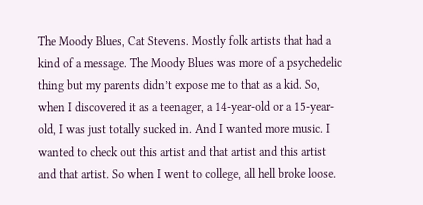The Moody Blues, Cat Stevens. Mostly folk artists that had a kind of a message. The Moody Blues was more of a psychedelic thing but my parents didn’t expose me to that as a kid. So, when I discovered it as a teenager, a 14-year-old or a 15-year-old, I was just totally sucked in. And I wanted more music. I wanted to check out this artist and that artist and this artist and that artist. So when I went to college, all hell broke loose.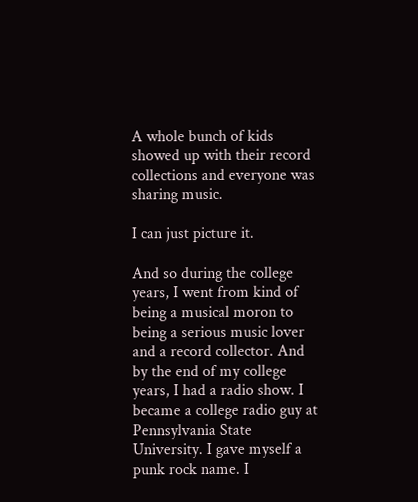A whole bunch of kids showed up with their record collections and everyone was sharing music.

I can just picture it.

And so during the college years, I went from kind of being a musical moron to being a serious music lover and a record collector. And by the end of my college years, I had a radio show. I became a college radio guy at Pennsylvania State University. I gave myself a punk rock name. I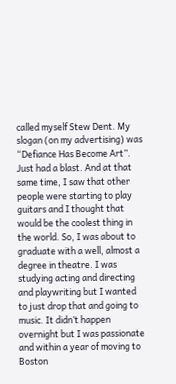called myself Stew Dent. My slogan (on my advertising) was “Defiance Has Become Art”.  Just had a blast. And at that same time, I saw that other people were starting to play guitars and I thought that would be the coolest thing in the world. So, I was about to graduate with a well, almost a degree in theatre. I was studying acting and directing and playwriting but I wanted to just drop that and going to music. It didn’t happen overnight but I was passionate and within a year of moving to Boston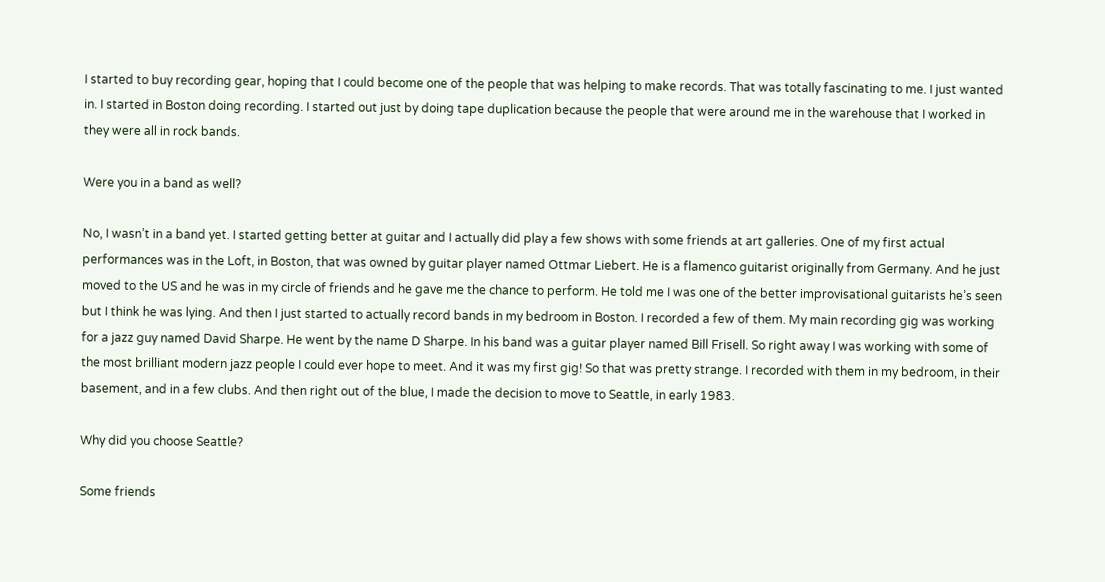I started to buy recording gear, hoping that I could become one of the people that was helping to make records. That was totally fascinating to me. I just wanted in. I started in Boston doing recording. I started out just by doing tape duplication because the people that were around me in the warehouse that I worked in they were all in rock bands.

Were you in a band as well?

No, I wasn’t in a band yet. I started getting better at guitar and I actually did play a few shows with some friends at art galleries. One of my first actual performances was in the Loft, in Boston, that was owned by guitar player named Ottmar Liebert. He is a flamenco guitarist originally from Germany. And he just moved to the US and he was in my circle of friends and he gave me the chance to perform. He told me I was one of the better improvisational guitarists he’s seen but I think he was lying. And then I just started to actually record bands in my bedroom in Boston. I recorded a few of them. My main recording gig was working for a jazz guy named David Sharpe. He went by the name D Sharpe. In his band was a guitar player named Bill Frisell. So right away I was working with some of the most brilliant modern jazz people I could ever hope to meet. And it was my first gig! So that was pretty strange. I recorded with them in my bedroom, in their basement, and in a few clubs. And then right out of the blue, I made the decision to move to Seattle, in early 1983.

Why did you choose Seattle?

Some friends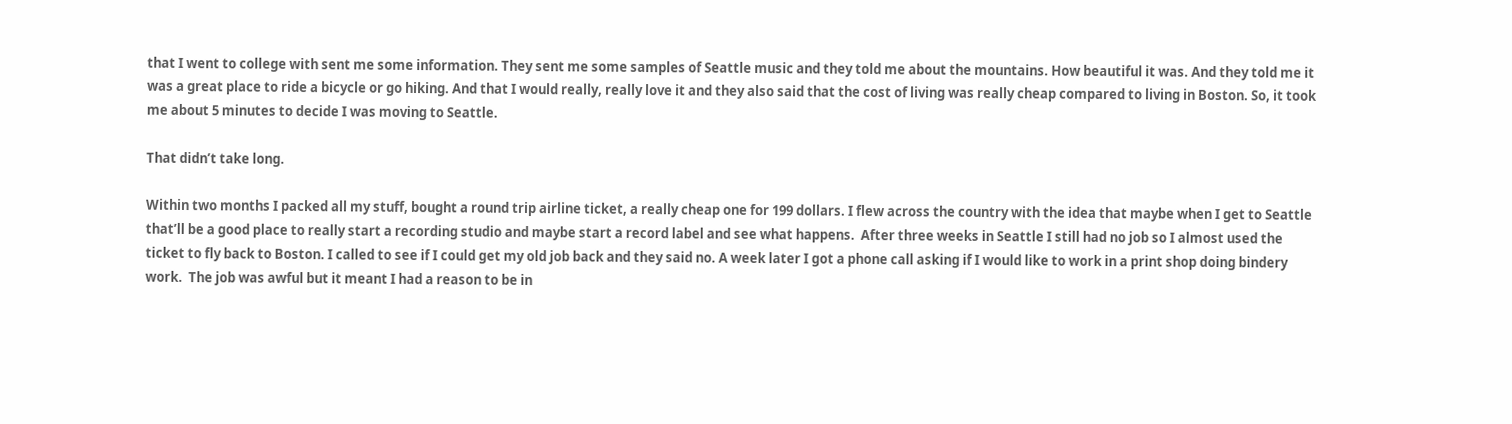that I went to college with sent me some information. They sent me some samples of Seattle music and they told me about the mountains. How beautiful it was. And they told me it was a great place to ride a bicycle or go hiking. And that I would really, really love it and they also said that the cost of living was really cheap compared to living in Boston. So, it took me about 5 minutes to decide I was moving to Seattle.

That didn’t take long.

Within two months I packed all my stuff, bought a round trip airline ticket, a really cheap one for 199 dollars. I flew across the country with the idea that maybe when I get to Seattle that’ll be a good place to really start a recording studio and maybe start a record label and see what happens.  After three weeks in Seattle I still had no job so I almost used the ticket to fly back to Boston. I called to see if I could get my old job back and they said no. A week later I got a phone call asking if I would like to work in a print shop doing bindery work.  The job was awful but it meant I had a reason to be in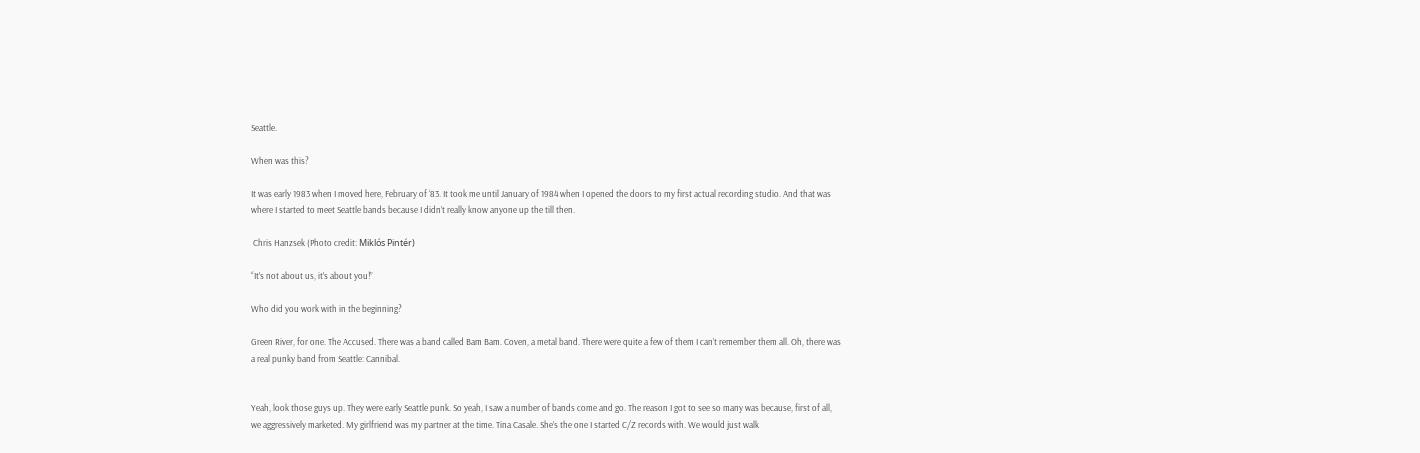Seattle.

When was this?

It was early 1983 when I moved here, February of ‘83. It took me until January of 1984 when I opened the doors to my first actual recording studio. And that was where I started to meet Seattle bands because I didn’t really know anyone up the till then.

 Chris Hanzsek (Photo credit: Miklós Pintér)

“It’s not about us, it’s about you!”

Who did you work with in the beginning?

Green River, for one. The Accused. There was a band called Bam Bam. Coven, a metal band. There were quite a few of them I can’t remember them all. Oh, there was a real punky band from Seattle: Cannibal.


Yeah, look those guys up. They were early Seattle punk. So yeah, I saw a number of bands come and go. The reason I got to see so many was because, first of all, we aggressively marketed. My girlfriend was my partner at the time. Tina Casale. She’s the one I started C/Z records with. We would just walk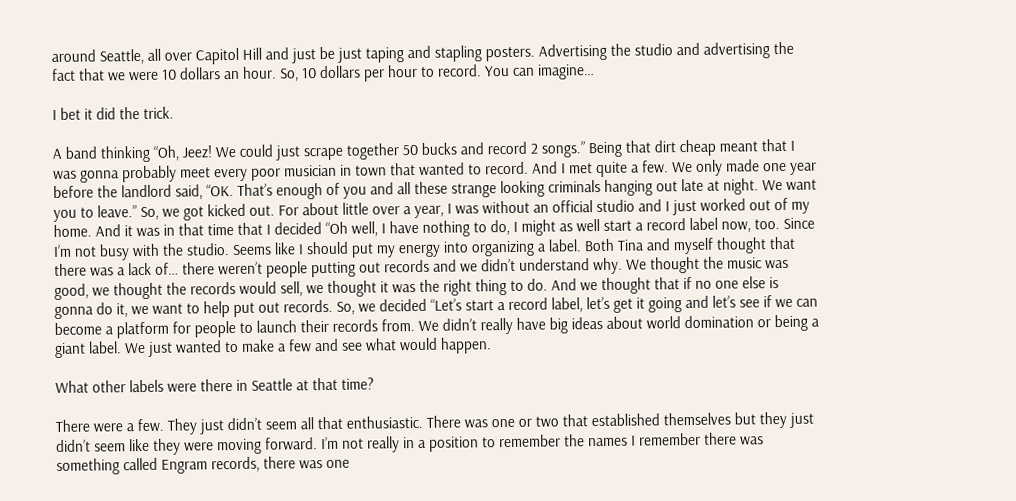around Seattle, all over Capitol Hill and just be just taping and stapling posters. Advertising the studio and advertising the fact that we were 10 dollars an hour. So, 10 dollars per hour to record. You can imagine…

I bet it did the trick.

A band thinking “Oh, Jeez! We could just scrape together 50 bucks and record 2 songs.” Being that dirt cheap meant that I was gonna probably meet every poor musician in town that wanted to record. And I met quite a few. We only made one year before the landlord said, “OK. That’s enough of you and all these strange looking criminals hanging out late at night. We want you to leave.” So, we got kicked out. For about little over a year, I was without an official studio and I just worked out of my home. And it was in that time that I decided “Oh well, I have nothing to do, I might as well start a record label now, too. Since I’m not busy with the studio. Seems like I should put my energy into organizing a label. Both Tina and myself thought that there was a lack of… there weren’t people putting out records and we didn’t understand why. We thought the music was good, we thought the records would sell, we thought it was the right thing to do. And we thought that if no one else is gonna do it, we want to help put out records. So, we decided “Let’s start a record label, let’s get it going and let’s see if we can become a platform for people to launch their records from. We didn’t really have big ideas about world domination or being a giant label. We just wanted to make a few and see what would happen.

What other labels were there in Seattle at that time?

There were a few. They just didn’t seem all that enthusiastic. There was one or two that established themselves but they just didn’t seem like they were moving forward. I’m not really in a position to remember the names I remember there was something called Engram records, there was one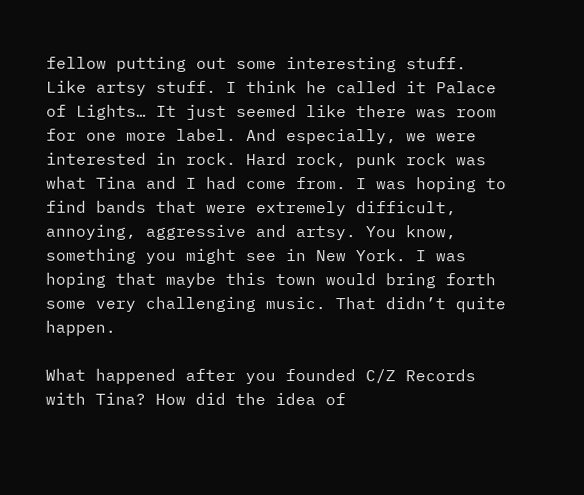fellow putting out some interesting stuff. Like artsy stuff. I think he called it Palace of Lights… It just seemed like there was room for one more label. And especially, we were interested in rock. Hard rock, punk rock was what Tina and I had come from. I was hoping to find bands that were extremely difficult, annoying, aggressive and artsy. You know, something you might see in New York. I was hoping that maybe this town would bring forth some very challenging music. That didn’t quite happen.

What happened after you founded C/Z Records with Tina? How did the idea of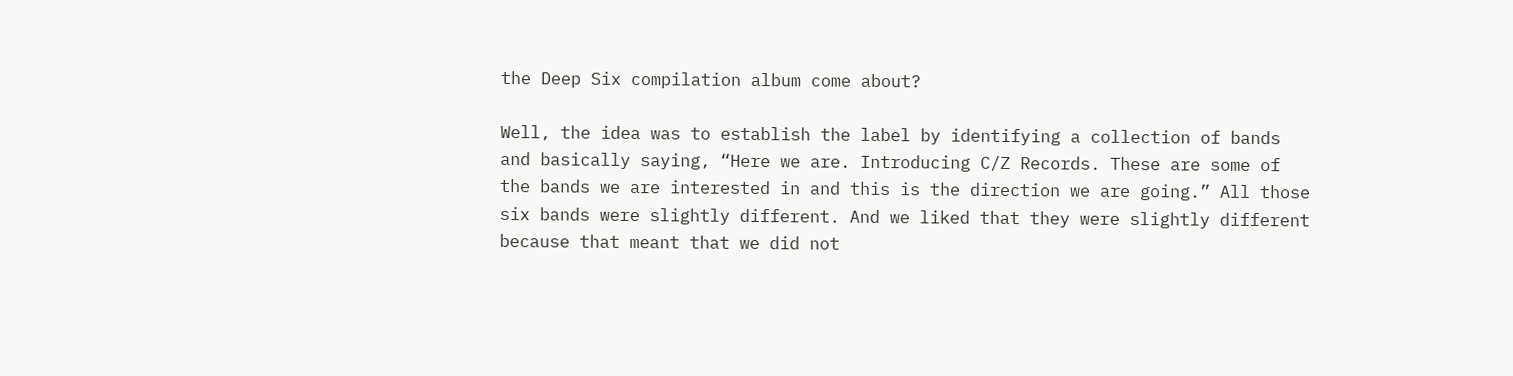the Deep Six compilation album come about?

Well, the idea was to establish the label by identifying a collection of bands and basically saying, “Here we are. Introducing C/Z Records. These are some of the bands we are interested in and this is the direction we are going.” All those six bands were slightly different. And we liked that they were slightly different because that meant that we did not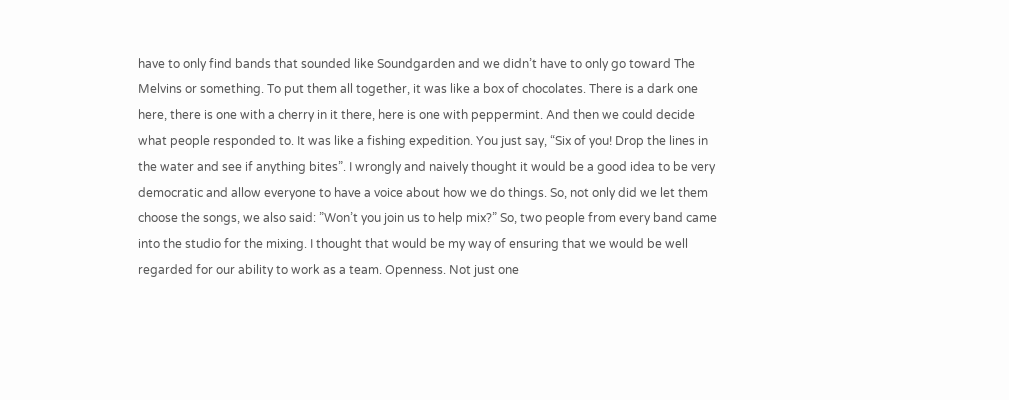have to only find bands that sounded like Soundgarden and we didn’t have to only go toward The Melvins or something. To put them all together, it was like a box of chocolates. There is a dark one here, there is one with a cherry in it there, here is one with peppermint. And then we could decide what people responded to. It was like a fishing expedition. You just say, “Six of you! Drop the lines in the water and see if anything bites”. I wrongly and naively thought it would be a good idea to be very democratic and allow everyone to have a voice about how we do things. So, not only did we let them choose the songs, we also said: ”Won’t you join us to help mix?” So, two people from every band came into the studio for the mixing. I thought that would be my way of ensuring that we would be well regarded for our ability to work as a team. Openness. Not just one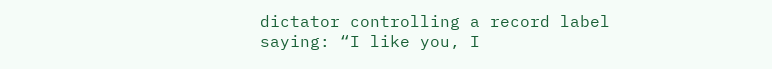dictator controlling a record label saying: “I like you, I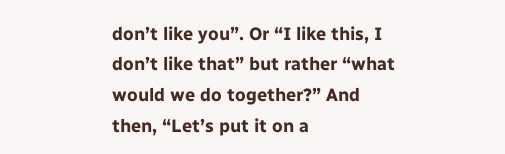don’t like you”. Or “I like this, I don’t like that” but rather “what would we do together?” And then, “Let’s put it on a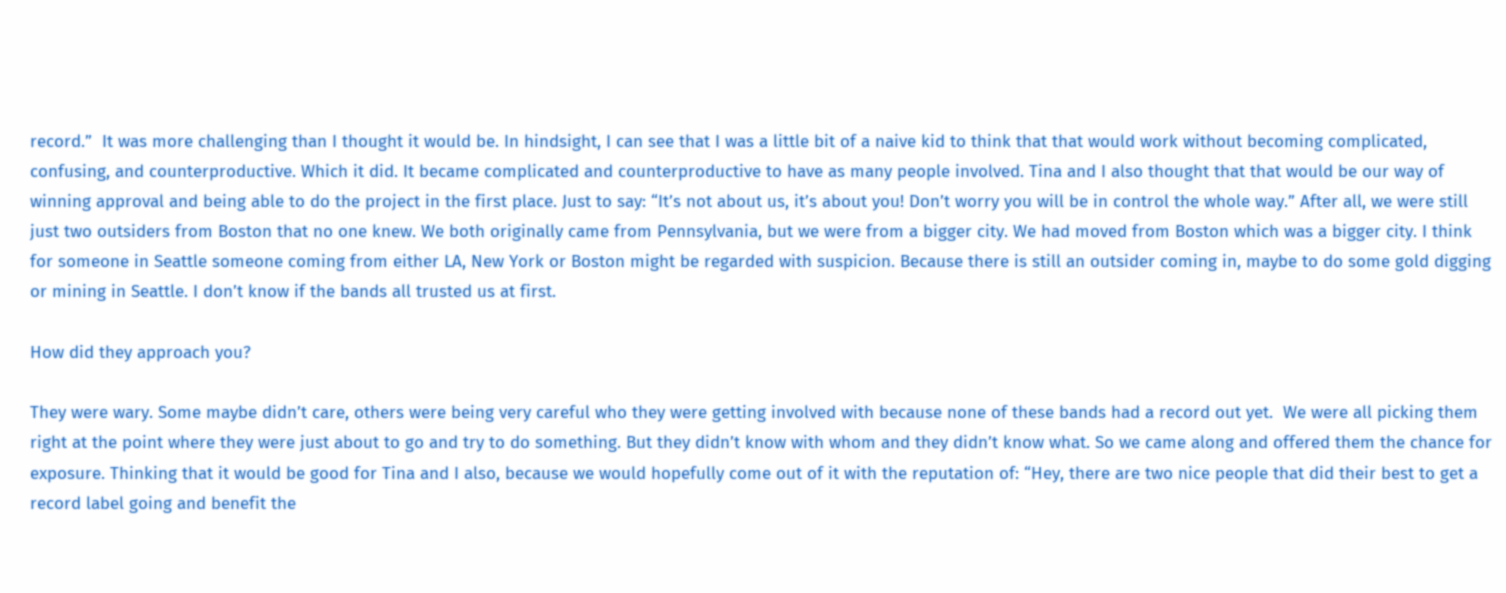record.”  It was more challenging than I thought it would be. In hindsight, I can see that I was a little bit of a naive kid to think that that would work without becoming complicated, confusing, and counterproductive. Which it did. It became complicated and counterproductive to have as many people involved. Tina and I also thought that that would be our way of winning approval and being able to do the project in the first place. Just to say: “It’s not about us, it’s about you! Don’t worry you will be in control the whole way.” After all, we were still just two outsiders from Boston that no one knew. We both originally came from Pennsylvania, but we were from a bigger city. We had moved from Boston which was a bigger city. I think for someone in Seattle someone coming from either LA, New York or Boston might be regarded with suspicion. Because there is still an outsider coming in, maybe to do some gold digging or mining in Seattle. I don’t know if the bands all trusted us at first.

How did they approach you?

They were wary. Some maybe didn’t care, others were being very careful who they were getting involved with because none of these bands had a record out yet.  We were all picking them right at the point where they were just about to go and try to do something. But they didn’t know with whom and they didn’t know what. So we came along and offered them the chance for exposure. Thinking that it would be good for Tina and I also, because we would hopefully come out of it with the reputation of: “Hey, there are two nice people that did their best to get a record label going and benefit the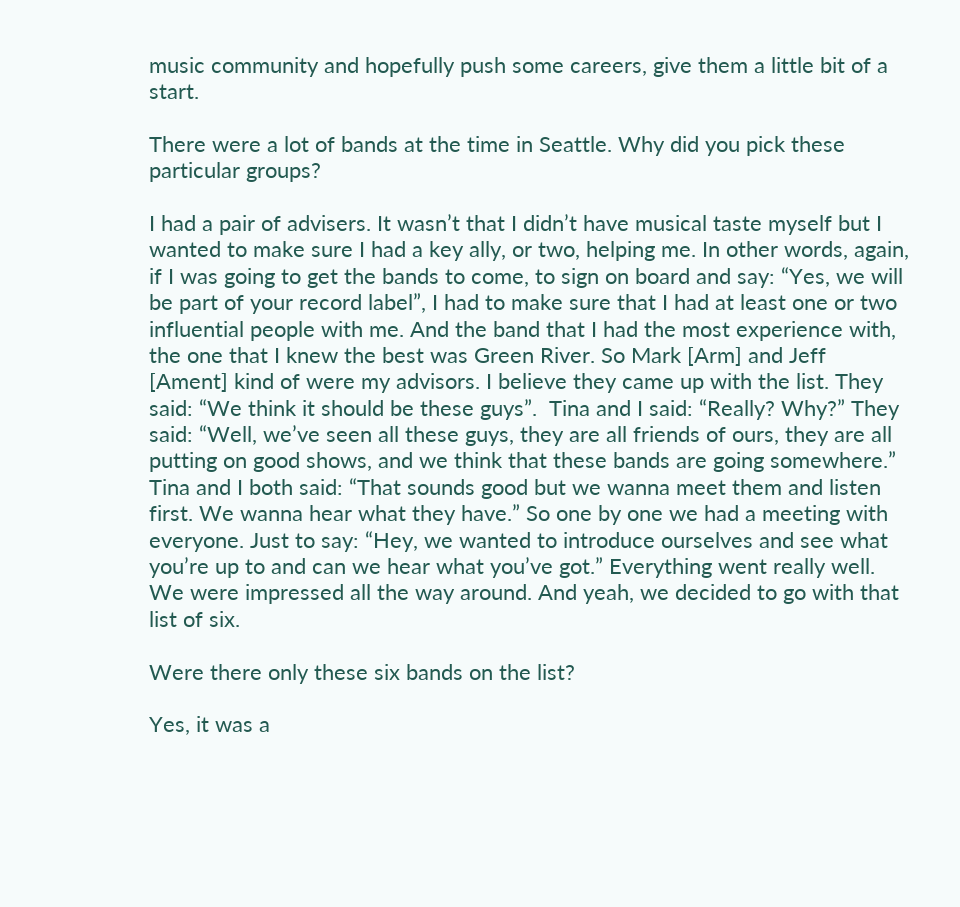music community and hopefully push some careers, give them a little bit of a start.

There were a lot of bands at the time in Seattle. Why did you pick these particular groups?

I had a pair of advisers. It wasn’t that I didn’t have musical taste myself but I wanted to make sure I had a key ally, or two, helping me. In other words, again, if I was going to get the bands to come, to sign on board and say: “Yes, we will be part of your record label”, I had to make sure that I had at least one or two influential people with me. And the band that I had the most experience with, the one that I knew the best was Green River. So Mark [Arm] and Jeff [Ament] kind of were my advisors. I believe they came up with the list. They said: “We think it should be these guys”.  Tina and I said: “Really? Why?” They said: “Well, we’ve seen all these guys, they are all friends of ours, they are all putting on good shows, and we think that these bands are going somewhere.” Tina and I both said: “That sounds good but we wanna meet them and listen first. We wanna hear what they have.” So one by one we had a meeting with everyone. Just to say: “Hey, we wanted to introduce ourselves and see what you’re up to and can we hear what you’ve got.” Everything went really well. We were impressed all the way around. And yeah, we decided to go with that list of six.

Were there only these six bands on the list?

Yes, it was a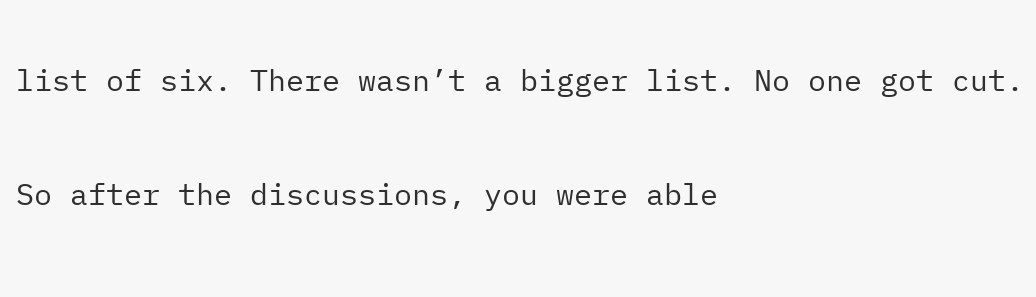list of six. There wasn’t a bigger list. No one got cut.

So after the discussions, you were able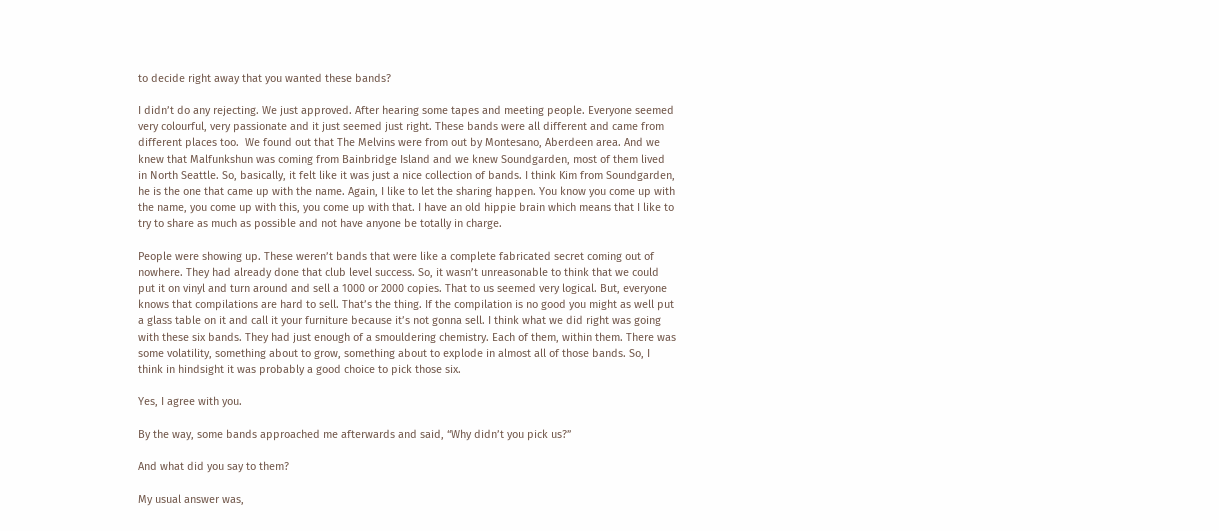to decide right away that you wanted these bands?

I didn’t do any rejecting. We just approved. After hearing some tapes and meeting people. Everyone seemed very colourful, very passionate and it just seemed just right. These bands were all different and came from different places too.  We found out that The Melvins were from out by Montesano, Aberdeen area. And we knew that Malfunkshun was coming from Bainbridge Island and we knew Soundgarden, most of them lived in North Seattle. So, basically, it felt like it was just a nice collection of bands. I think Kim from Soundgarden, he is the one that came up with the name. Again, I like to let the sharing happen. You know you come up with the name, you come up with this, you come up with that. I have an old hippie brain which means that I like to try to share as much as possible and not have anyone be totally in charge.

People were showing up. These weren’t bands that were like a complete fabricated secret coming out of nowhere. They had already done that club level success. So, it wasn’t unreasonable to think that we could put it on vinyl and turn around and sell a 1000 or 2000 copies. That to us seemed very logical. But, everyone knows that compilations are hard to sell. That’s the thing. If the compilation is no good you might as well put a glass table on it and call it your furniture because it’s not gonna sell. I think what we did right was going with these six bands. They had just enough of a smouldering chemistry. Each of them, within them. There was some volatility, something about to grow, something about to explode in almost all of those bands. So, I think in hindsight it was probably a good choice to pick those six.

Yes, I agree with you.

By the way, some bands approached me afterwards and said, “Why didn’t you pick us?”

And what did you say to them?

My usual answer was,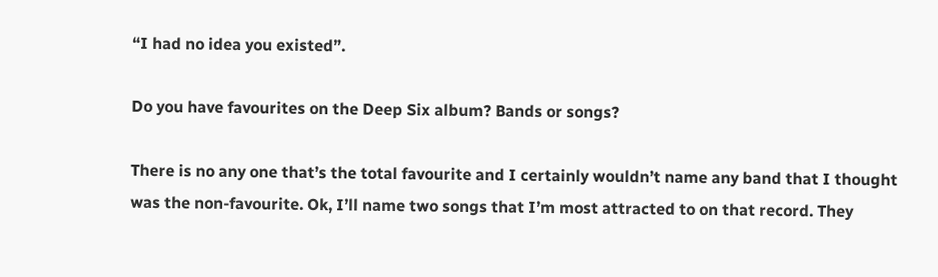“I had no idea you existed”.

Do you have favourites on the Deep Six album? Bands or songs?

There is no any one that’s the total favourite and I certainly wouldn’t name any band that I thought was the non-favourite. Ok, I’ll name two songs that I’m most attracted to on that record. They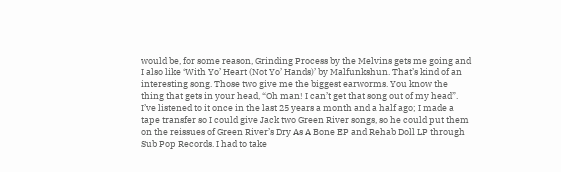would be, for some reason, Grinding Process by the Melvins gets me going and I also like ‘With Yo’ Heart (Not Yo’ Hands)’ by Malfunkshun. That’s kind of an interesting song. Those two give me the biggest earworms. You know the thing that gets in your head, “Oh man! I can’t get that song out of my head”. I’ve listened to it once in the last 25 years a month and a half ago; I made a tape transfer so I could give Jack two Green River songs, so he could put them on the reissues of Green River’s Dry As A Bone EP and Rehab Doll LP through Sub Pop Records. I had to take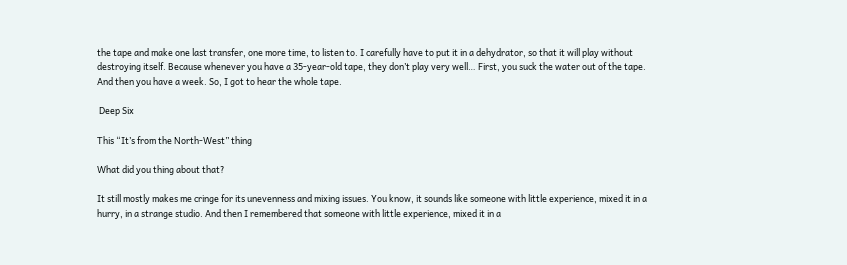the tape and make one last transfer, one more time, to listen to. I carefully have to put it in a dehydrator, so that it will play without destroying itself. Because whenever you have a 35-year-old tape, they don’t play very well… First, you suck the water out of the tape. And then you have a week. So, I got to hear the whole tape.

 Deep Six

This “It’s from the North-West” thing

What did you thing about that?

It still mostly makes me cringe for its unevenness and mixing issues. You know, it sounds like someone with little experience, mixed it in a hurry, in a strange studio. And then I remembered that someone with little experience, mixed it in a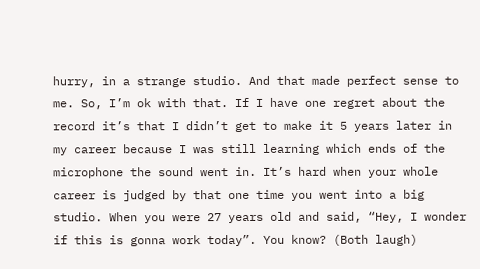hurry, in a strange studio. And that made perfect sense to me. So, I’m ok with that. If I have one regret about the record it’s that I didn’t get to make it 5 years later in my career because I was still learning which ends of the microphone the sound went in. It’s hard when your whole career is judged by that one time you went into a big studio. When you were 27 years old and said, “Hey, I wonder if this is gonna work today”. You know? (Both laugh)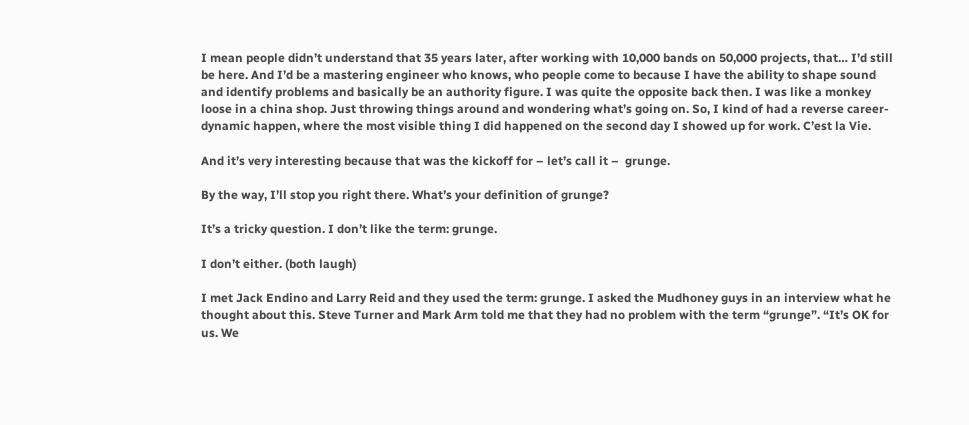I mean people didn’t understand that 35 years later, after working with 10,000 bands on 50,000 projects, that… I’d still be here. And I’d be a mastering engineer who knows, who people come to because I have the ability to shape sound and identify problems and basically be an authority figure. I was quite the opposite back then. I was like a monkey loose in a china shop. Just throwing things around and wondering what’s going on. So, I kind of had a reverse career-dynamic happen, where the most visible thing I did happened on the second day I showed up for work. C’est la Vie.

And it’s very interesting because that was the kickoff for – let’s call it –  grunge.

By the way, I’ll stop you right there. What’s your definition of grunge?

It’s a tricky question. I don’t like the term: grunge.

I don’t either. (both laugh)

I met Jack Endino and Larry Reid and they used the term: grunge. I asked the Mudhoney guys in an interview what he thought about this. Steve Turner and Mark Arm told me that they had no problem with the term “grunge”. “It’s OK for us. We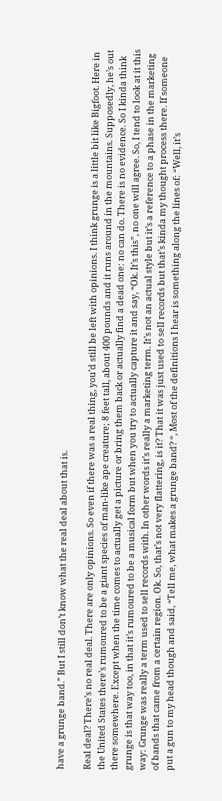have a grunge band.” But I still don’t know what the real deal about that is.

Real deal? There’s no real deal. There are only opinions. So even if there was a real thing, you’d still be left with opinions. I think grunge is a little bit like Bigfoot. Here in the United States there’s rumoured to be a giant species of man-like ape creature; 8 feet tall, about 400 pounds and it runs around in the mountains. Supposedly, he’s out there somewhere. Except when the time comes to actually get a picture or bring them back or actually find a dead one: no can do. There is no evidence. So I kinda think grunge is that way too, in that it’s rumoured to be a musical form but when you try to actually capture it and say, “Ok. It’s this”, no one will agree. So, I tend to look at it this way: Grunge was really a term used to sell records with. In other words it’s really a marketing term. It’s not an actual style but it’s a reference to a phase in the marketing of bands that came from a certain region. Ok. So, that’s not very flattering, is it? That it was just used to sell records but that’s kinda my thought process there. If someone put a gun to my head though and said, “Tell me, what makes a grunge band? “, Most of the definitions I hear is something along the lines of: “Well, it’s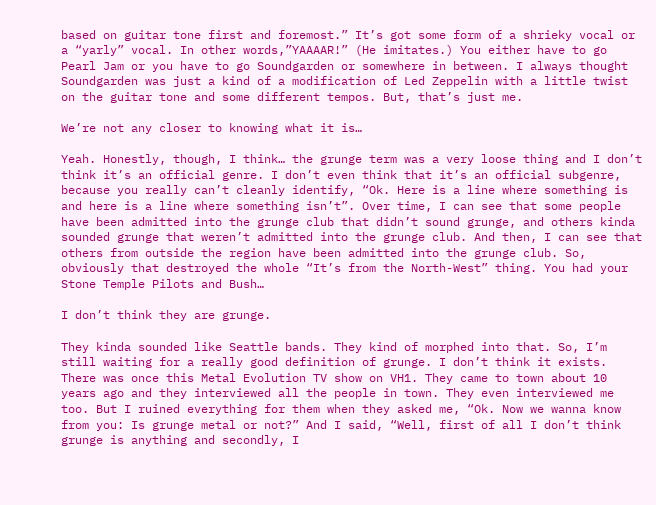based on guitar tone first and foremost.” It’s got some form of a shrieky vocal or a “yarly” vocal. In other words,”YAAAAR!” (He imitates.) You either have to go Pearl Jam or you have to go Soundgarden or somewhere in between. I always thought Soundgarden was just a kind of a modification of Led Zeppelin with a little twist on the guitar tone and some different tempos. But, that’s just me.

We’re not any closer to knowing what it is…

Yeah. Honestly, though, I think… the grunge term was a very loose thing and I don’t think it’s an official genre. I don’t even think that it’s an official subgenre, because you really can’t cleanly identify, “Ok. Here is a line where something is and here is a line where something isn’t”. Over time, I can see that some people have been admitted into the grunge club that didn’t sound grunge, and others kinda sounded grunge that weren’t admitted into the grunge club. And then, I can see that others from outside the region have been admitted into the grunge club. So, obviously that destroyed the whole “It’s from the North-West” thing. You had your Stone Temple Pilots and Bush…

I don’t think they are grunge.

They kinda sounded like Seattle bands. They kind of morphed into that. So, I’m still waiting for a really good definition of grunge. I don’t think it exists. There was once this Metal Evolution TV show on VH1. They came to town about 10 years ago and they interviewed all the people in town. They even interviewed me too. But I ruined everything for them when they asked me, “Ok. Now we wanna know from you: Is grunge metal or not?” And I said, “Well, first of all I don’t think grunge is anything and secondly, I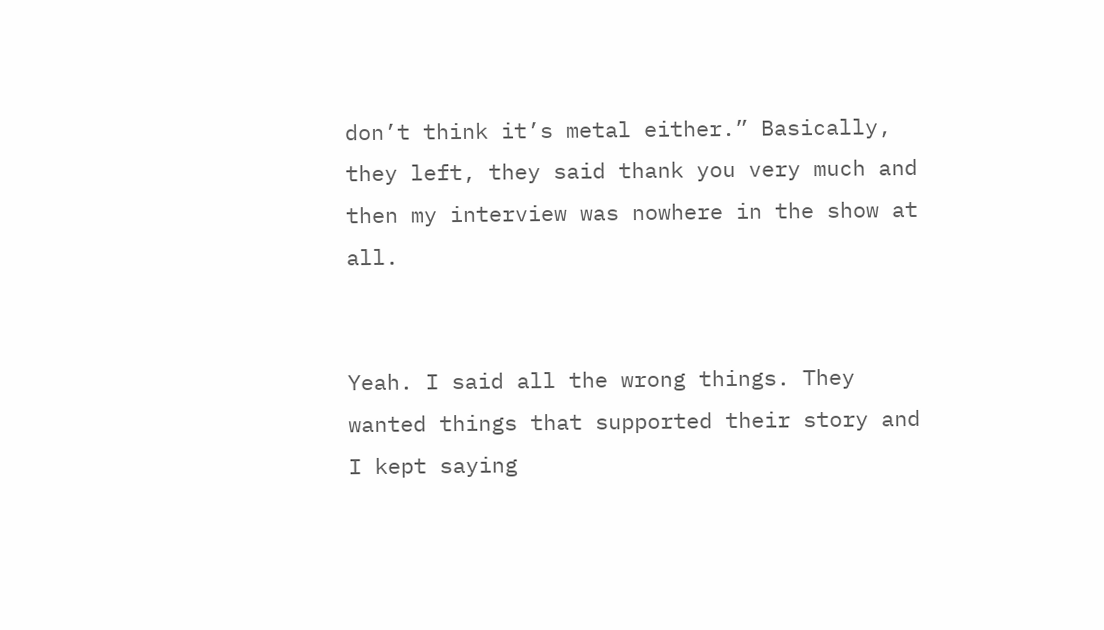don’t think it’s metal either.” Basically, they left, they said thank you very much and then my interview was nowhere in the show at all.


Yeah. I said all the wrong things. They wanted things that supported their story and I kept saying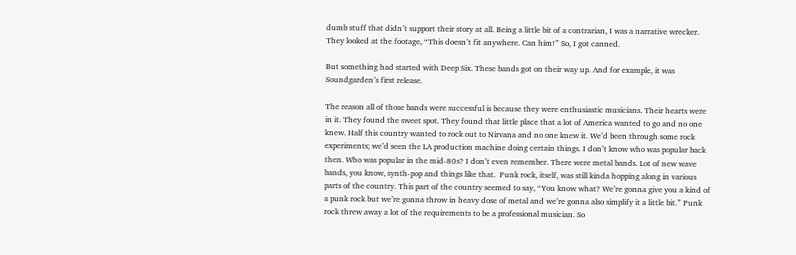dumb stuff that didn’t support their story at all. Being a little bit of a contrarian, I was a narrative wrecker.  They looked at the footage, “This doesn’t fit anywhere. Can him!” So, I got canned.

But something had started with Deep Six. These bands got on their way up. And for example, it was Soundgarden’s first release.

The reason all of those bands were successful is because they were enthusiastic musicians. Their hearts were in it. They found the sweet spot. They found that little place that a lot of America wanted to go and no one knew. Half this country wanted to rock out to Nirvana and no one knew it. We’d been through some rock experiments; we’d seen the LA production machine doing certain things. I don’t know who was popular back then. Who was popular in the mid-80s? I don’t even remember. There were metal bands. Lot of new wave bands, you know, synth-pop and things like that.  Punk rock, itself, was still kinda hopping along in various parts of the country. This part of the country seemed to say, “You know what? We’re gonna give you a kind of a punk rock but we’re gonna throw in heavy dose of metal and we’re gonna also simplify it a little bit.” Punk rock threw away a lot of the requirements to be a professional musician. So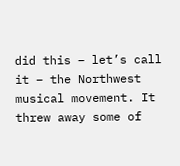did this – let’s call it – the Northwest musical movement. It threw away some of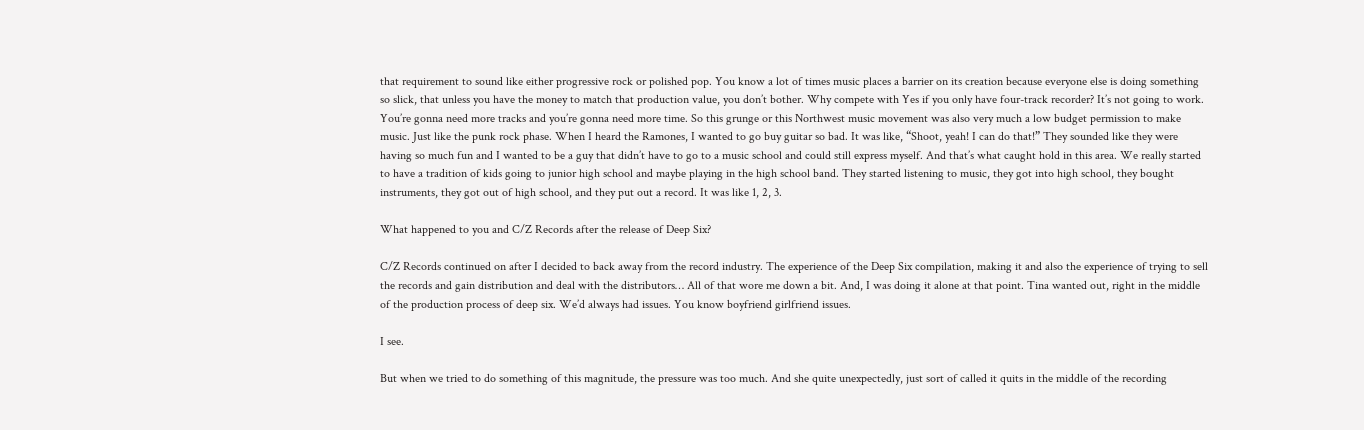that requirement to sound like either progressive rock or polished pop. You know a lot of times music places a barrier on its creation because everyone else is doing something so slick, that unless you have the money to match that production value, you don’t bother. Why compete with Yes if you only have four-track recorder? It’s not going to work. You’re gonna need more tracks and you’re gonna need more time. So this grunge or this Northwest music movement was also very much a low budget permission to make music. Just like the punk rock phase. When I heard the Ramones, I wanted to go buy guitar so bad. It was like, “Shoot, yeah! I can do that!” They sounded like they were having so much fun and I wanted to be a guy that didn’t have to go to a music school and could still express myself. And that’s what caught hold in this area. We really started to have a tradition of kids going to junior high school and maybe playing in the high school band. They started listening to music, they got into high school, they bought instruments, they got out of high school, and they put out a record. It was like 1, 2, 3.

What happened to you and C/Z Records after the release of Deep Six?

C/Z Records continued on after I decided to back away from the record industry. The experience of the Deep Six compilation, making it and also the experience of trying to sell the records and gain distribution and deal with the distributors… All of that wore me down a bit. And, I was doing it alone at that point. Tina wanted out, right in the middle of the production process of deep six. We’d always had issues. You know boyfriend girlfriend issues.

I see.

But when we tried to do something of this magnitude, the pressure was too much. And she quite unexpectedly, just sort of called it quits in the middle of the recording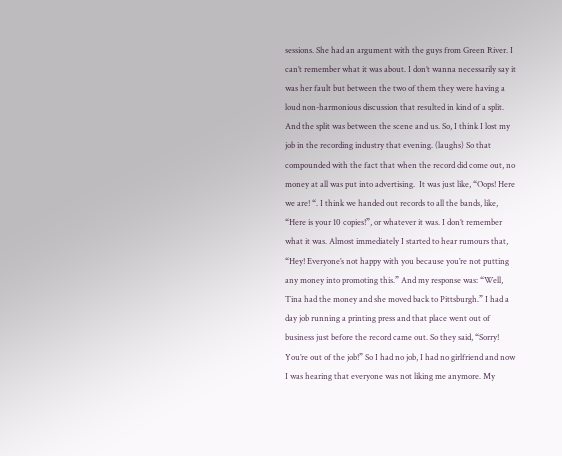sessions. She had an argument with the guys from Green River. I can’t remember what it was about. I don’t wanna necessarily say it was her fault but between the two of them they were having a loud non-harmonious discussion that resulted in kind of a split. And the split was between the scene and us. So, I think I lost my job in the recording industry that evening. (laughs) So that compounded with the fact that when the record did come out, no money at all was put into advertising.  It was just like, “Oops! Here we are! “. I think we handed out records to all the bands, like, “Here is your 10 copies!”, or whatever it was. I don’t remember what it was. Almost immediately I started to hear rumours that, “Hey! Everyone’s not happy with you because you’re not putting any money into promoting this.” And my response was: “Well, Tina had the money and she moved back to Pittsburgh.” I had a day job running a printing press and that place went out of business just before the record came out. So they said, “Sorry! You’re out of the job!” So I had no job, I had no girlfriend and now I was hearing that everyone was not liking me anymore. My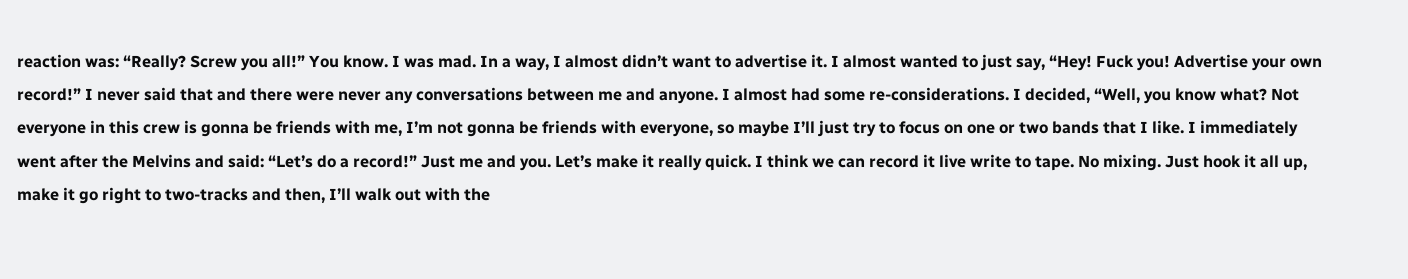reaction was: “Really? Screw you all!” You know. I was mad. In a way, I almost didn’t want to advertise it. I almost wanted to just say, “Hey! Fuck you! Advertise your own record!” I never said that and there were never any conversations between me and anyone. I almost had some re-considerations. I decided, “Well, you know what? Not everyone in this crew is gonna be friends with me, I’m not gonna be friends with everyone, so maybe I’ll just try to focus on one or two bands that I like. I immediately went after the Melvins and said: “Let’s do a record!” Just me and you. Let’s make it really quick. I think we can record it live write to tape. No mixing. Just hook it all up, make it go right to two-tracks and then, I’ll walk out with the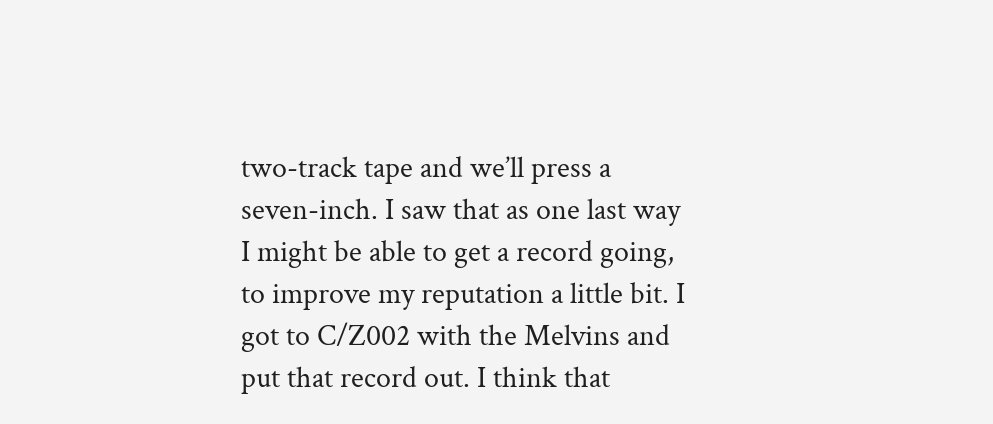two-track tape and we’ll press a seven-inch. I saw that as one last way I might be able to get a record going, to improve my reputation a little bit. I got to C/Z002 with the Melvins and put that record out. I think that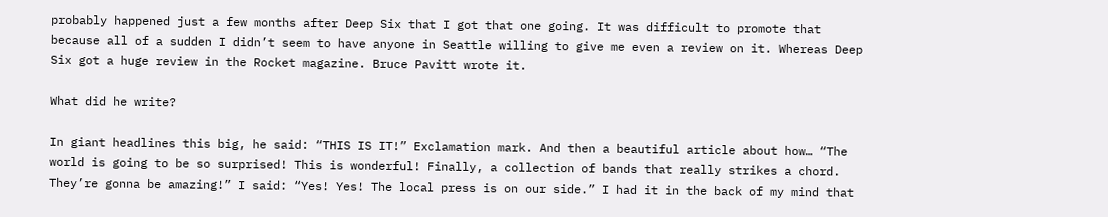probably happened just a few months after Deep Six that I got that one going. It was difficult to promote that because all of a sudden I didn’t seem to have anyone in Seattle willing to give me even a review on it. Whereas Deep Six got a huge review in the Rocket magazine. Bruce Pavitt wrote it.

What did he write?

In giant headlines this big, he said: “THIS IS IT!” Exclamation mark. And then a beautiful article about how… “The world is going to be so surprised! This is wonderful! Finally, a collection of bands that really strikes a chord. They’re gonna be amazing!” I said: “Yes! Yes! The local press is on our side.” I had it in the back of my mind that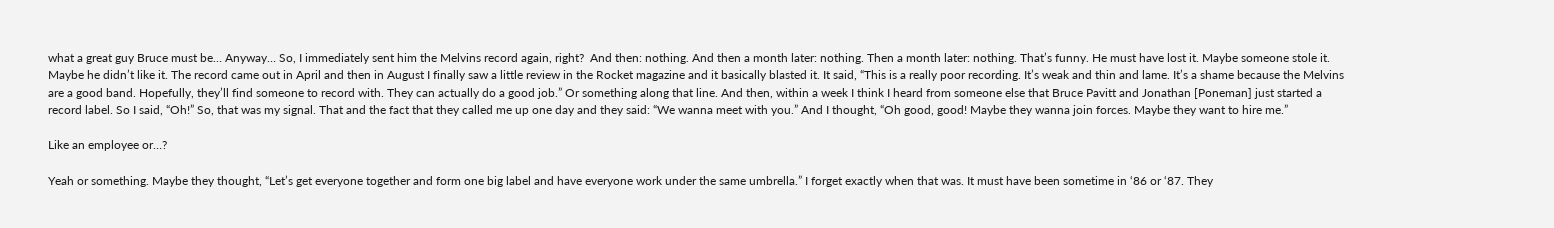what a great guy Bruce must be… Anyway… So, I immediately sent him the Melvins record again, right?  And then: nothing. And then a month later: nothing. Then a month later: nothing. That’s funny. He must have lost it. Maybe someone stole it. Maybe he didn’t like it. The record came out in April and then in August I finally saw a little review in the Rocket magazine and it basically blasted it. It said, “This is a really poor recording. It’s weak and thin and lame. It’s a shame because the Melvins are a good band. Hopefully, they’ll find someone to record with. They can actually do a good job.” Or something along that line. And then, within a week I think I heard from someone else that Bruce Pavitt and Jonathan [Poneman] just started a record label. So I said, “Oh!” So, that was my signal. That and the fact that they called me up one day and they said: “We wanna meet with you.” And I thought, “Oh good, good! Maybe they wanna join forces. Maybe they want to hire me.”

Like an employee or…?

Yeah or something. Maybe they thought, “Let’s get everyone together and form one big label and have everyone work under the same umbrella.” I forget exactly when that was. It must have been sometime in ‘86 or ‘87. They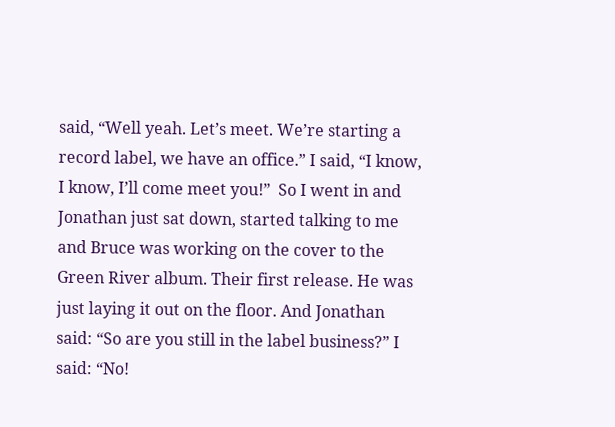said, “Well yeah. Let’s meet. We’re starting a record label, we have an office.” I said, “I know, I know, I’ll come meet you!”  So I went in and Jonathan just sat down, started talking to me and Bruce was working on the cover to the Green River album. Their first release. He was just laying it out on the floor. And Jonathan said: “So are you still in the label business?” I said: “No!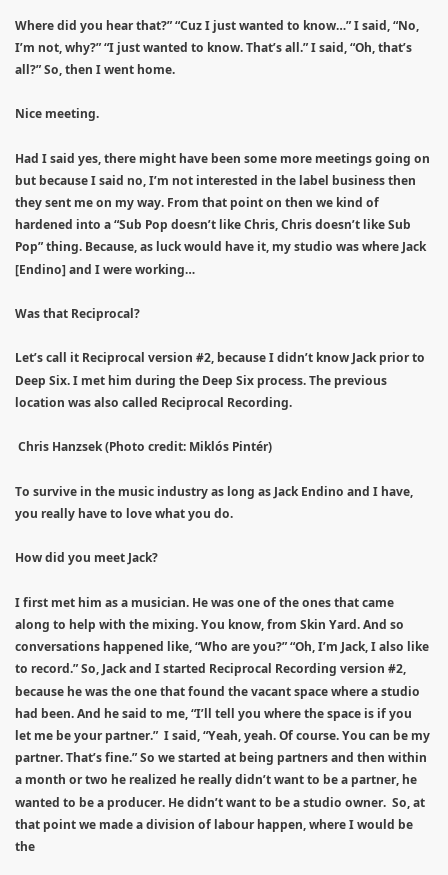Where did you hear that?” “Cuz I just wanted to know…” I said, “No, I’m not, why?” “I just wanted to know. That’s all.” I said, “Oh, that’s all?” So, then I went home.

Nice meeting.

Had I said yes, there might have been some more meetings going on but because I said no, I’m not interested in the label business then they sent me on my way. From that point on then we kind of hardened into a “Sub Pop doesn’t like Chris, Chris doesn’t like Sub Pop” thing. Because, as luck would have it, my studio was where Jack [Endino] and I were working…

Was that Reciprocal?

Let’s call it Reciprocal version #2, because I didn’t know Jack prior to Deep Six. I met him during the Deep Six process. The previous location was also called Reciprocal Recording.

 Chris Hanzsek (Photo credit: Miklós Pintér)

To survive in the music industry as long as Jack Endino and I have, you really have to love what you do.

How did you meet Jack?

I first met him as a musician. He was one of the ones that came along to help with the mixing. You know, from Skin Yard. And so conversations happened like, “Who are you?” “Oh, I’m Jack, I also like to record.” So, Jack and I started Reciprocal Recording version #2, because he was the one that found the vacant space where a studio had been. And he said to me, “I’ll tell you where the space is if you let me be your partner.”  I said, “Yeah, yeah. Of course. You can be my partner. That’s fine.” So we started at being partners and then within a month or two he realized he really didn’t want to be a partner, he wanted to be a producer. He didn’t want to be a studio owner.  So, at that point we made a division of labour happen, where I would be the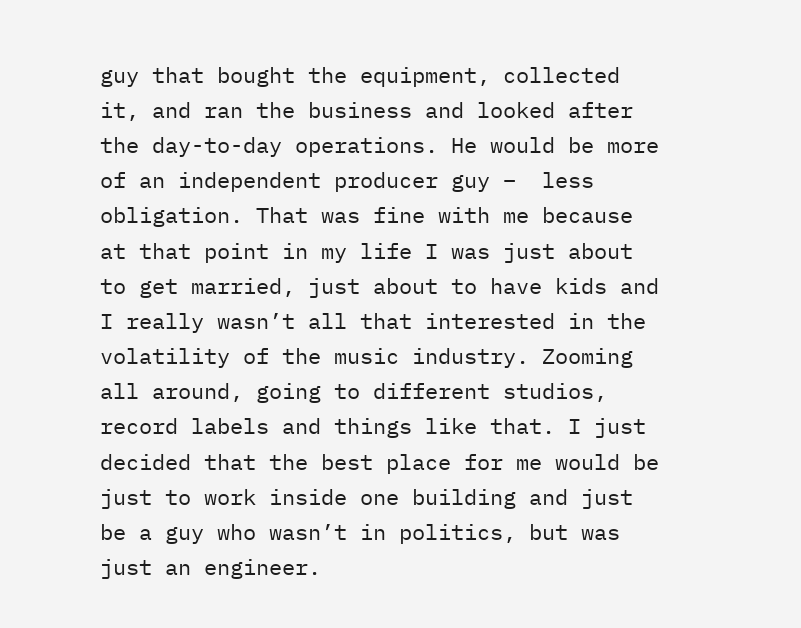guy that bought the equipment, collected it, and ran the business and looked after the day-to-day operations. He would be more of an independent producer guy –  less obligation. That was fine with me because at that point in my life I was just about to get married, just about to have kids and I really wasn’t all that interested in the volatility of the music industry. Zooming all around, going to different studios, record labels and things like that. I just decided that the best place for me would be just to work inside one building and just be a guy who wasn’t in politics, but was just an engineer.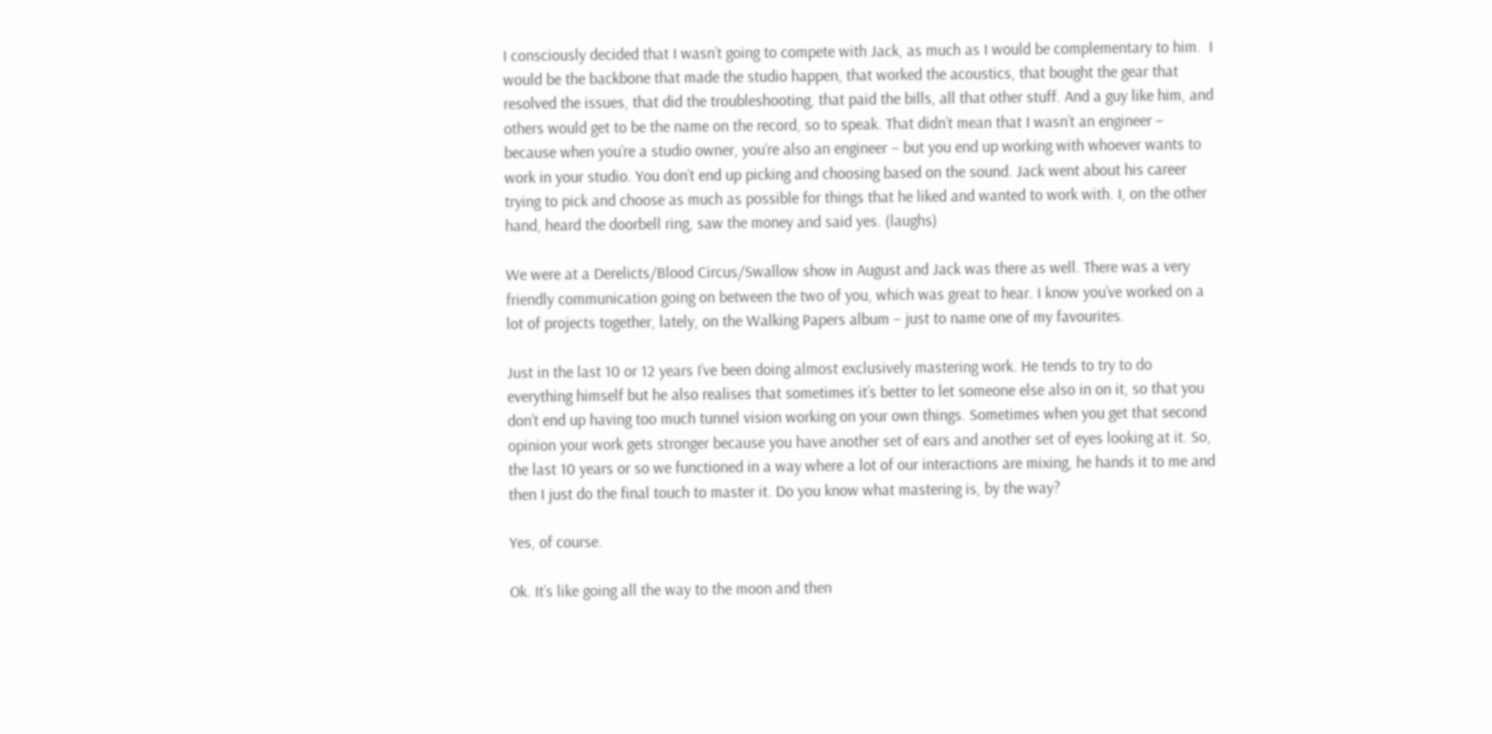I consciously decided that I wasn’t going to compete with Jack, as much as I would be complementary to him.  I would be the backbone that made the studio happen, that worked the acoustics, that bought the gear that resolved the issues, that did the troubleshooting, that paid the bills, all that other stuff. And a guy like him, and others would get to be the name on the record, so to speak. That didn’t mean that I wasn’t an engineer – because when you’re a studio owner, you’re also an engineer – but you end up working with whoever wants to work in your studio. You don’t end up picking and choosing based on the sound. Jack went about his career trying to pick and choose as much as possible for things that he liked and wanted to work with. I, on the other hand, heard the doorbell ring, saw the money and said yes. (laughs)

We were at a Derelicts/Blood Circus/Swallow show in August and Jack was there as well. There was a very friendly communication going on between the two of you, which was great to hear. I know you’ve worked on a lot of projects together, lately, on the Walking Papers album – just to name one of my favourites.

Just in the last 10 or 12 years I’ve been doing almost exclusively mastering work. He tends to try to do everything himself but he also realises that sometimes it’s better to let someone else also in on it, so that you don’t end up having too much tunnel vision working on your own things. Sometimes when you get that second opinion your work gets stronger because you have another set of ears and another set of eyes looking at it. So, the last 10 years or so we functioned in a way where a lot of our interactions are mixing, he hands it to me and then I just do the final touch to master it. Do you know what mastering is, by the way?

Yes, of course.

Ok. It’s like going all the way to the moon and then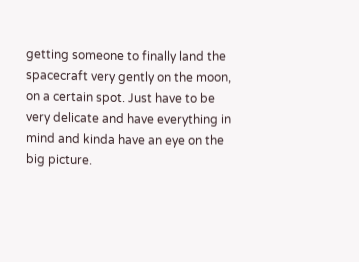getting someone to finally land the spacecraft very gently on the moon, on a certain spot. Just have to be very delicate and have everything in mind and kinda have an eye on the big picture.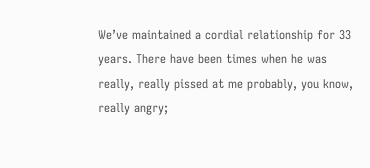We’ve maintained a cordial relationship for 33 years. There have been times when he was really, really pissed at me probably, you know, really angry;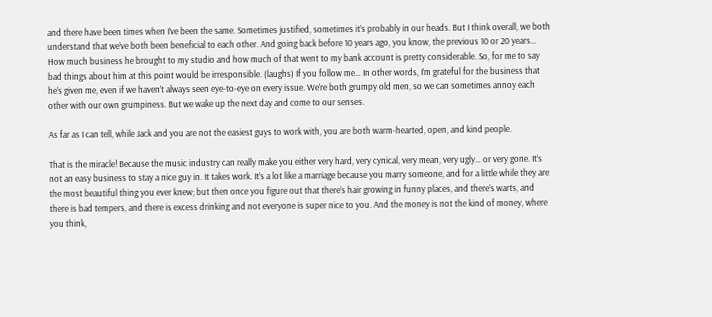and there have been times when I’ve been the same. Sometimes justified, sometimes it’s probably in our heads. But I think overall, we both understand that we’ve both been beneficial to each other. And going back before 10 years ago, you know, the previous 10 or 20 years… How much business he brought to my studio and how much of that went to my bank account is pretty considerable. So, for me to say bad things about him at this point would be irresponsible. (laughs) If you follow me… In other words, I’m grateful for the business that he’s given me, even if we haven’t always seen eye-to-eye on every issue. We’re both grumpy old men, so we can sometimes annoy each other with our own grumpiness. But we wake up the next day and come to our senses.

As far as I can tell, while Jack and you are not the easiest guys to work with, you are both warm-hearted, open, and kind people.

That is the miracle! Because the music industry can really make you either very hard, very cynical, very mean, very ugly… or very gone. It’s not an easy business to stay a nice guy in. It takes work. It’s a lot like a marriage because you marry someone, and for a little while they are the most beautiful thing you ever knew; but then once you figure out that there’s hair growing in funny places, and there’s warts, and there is bad tempers, and there is excess drinking and not everyone is super nice to you. And the money is not the kind of money, where you think,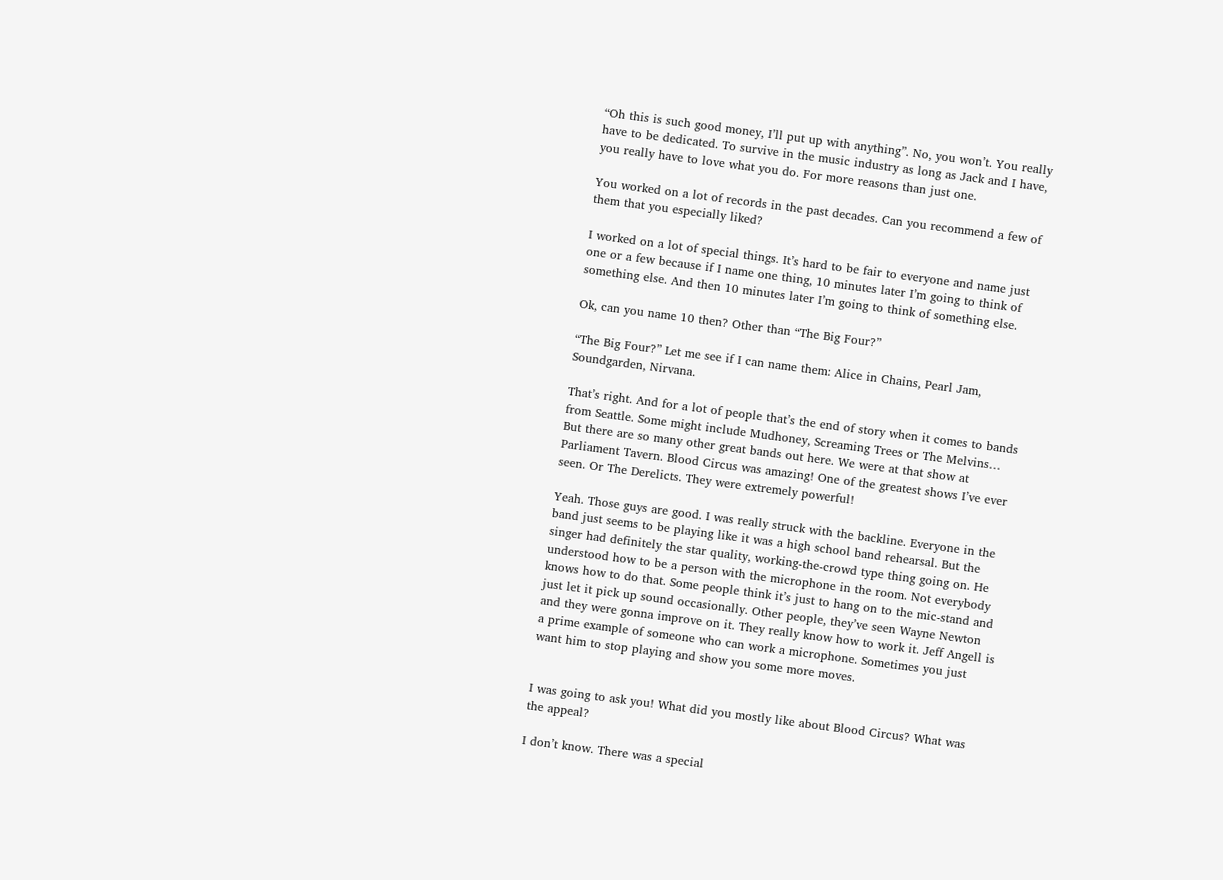“Oh this is such good money, I’ll put up with anything”. No, you won’t. You really have to be dedicated. To survive in the music industry as long as Jack and I have, you really have to love what you do. For more reasons than just one.

You worked on a lot of records in the past decades. Can you recommend a few of them that you especially liked?

I worked on a lot of special things. It’s hard to be fair to everyone and name just one or a few because if I name one thing, 10 minutes later I’m going to think of something else. And then 10 minutes later I’m going to think of something else.

Ok, can you name 10 then? Other than “The Big Four?”

“The Big Four?” Let me see if I can name them: Alice in Chains, Pearl Jam, Soundgarden, Nirvana.

That’s right. And for a lot of people that’s the end of story when it comes to bands from Seattle. Some might include Mudhoney, Screaming Trees or The Melvins… But there are so many other great bands out here. We were at that show at Parliament Tavern. Blood Circus was amazing! One of the greatest shows I’ve ever seen. Or The Derelicts. They were extremely powerful!

Yeah. Those guys are good. I was really struck with the backline. Everyone in the band just seems to be playing like it was a high school band rehearsal. But the singer had definitely the star quality, working-the-crowd type thing going on. He understood how to be a person with the microphone in the room. Not everybody knows how to do that. Some people think it’s just to hang on to the mic-stand and just let it pick up sound occasionally. Other people, they’ve seen Wayne Newton and they were gonna improve on it. They really know how to work it. Jeff Angell is a prime example of someone who can work a microphone. Sometimes you just want him to stop playing and show you some more moves.


I was going to ask you! What did you mostly like about Blood Circus? What was the appeal?

I don’t know. There was a special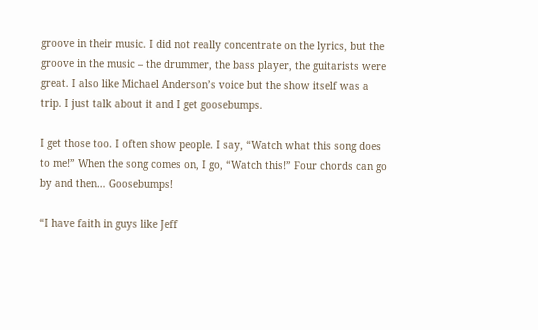groove in their music. I did not really concentrate on the lyrics, but the groove in the music – the drummer, the bass player, the guitarists were great. I also like Michael Anderson’s voice but the show itself was a trip. I just talk about it and I get goosebumps.

I get those too. I often show people. I say, “Watch what this song does to me!” When the song comes on, I go, “Watch this!” Four chords can go by and then… Goosebumps!

“I have faith in guys like Jeff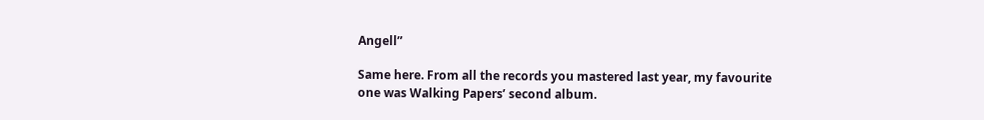Angell”

Same here. From all the records you mastered last year, my favourite one was Walking Papers’ second album.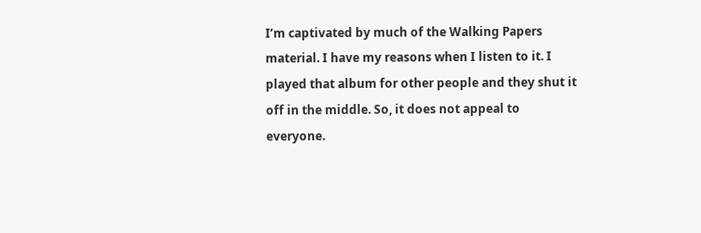I’m captivated by much of the Walking Papers material. I have my reasons when I listen to it. I played that album for other people and they shut it off in the middle. So, it does not appeal to everyone.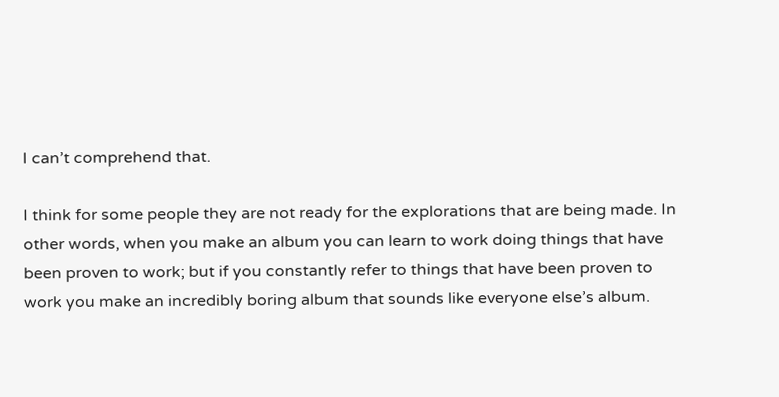I can’t comprehend that.

I think for some people they are not ready for the explorations that are being made. In other words, when you make an album you can learn to work doing things that have been proven to work; but if you constantly refer to things that have been proven to work you make an incredibly boring album that sounds like everyone else’s album.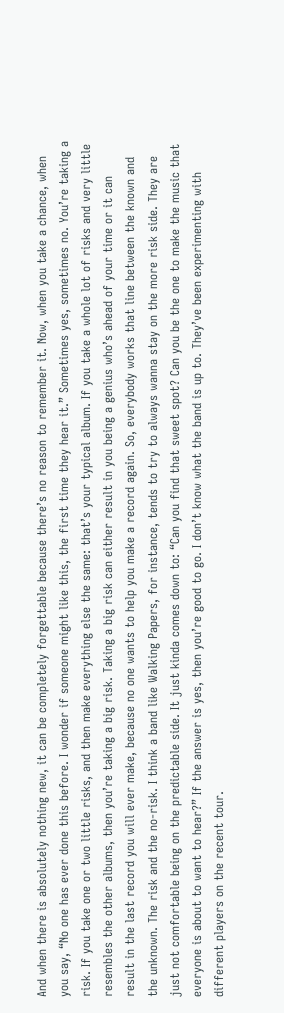And when there is absolutely nothing new, it can be completely forgettable because there’s no reason to remember it. Now, when you take a chance, when you say, “No one has ever done this before. I wonder if someone might like this, the first time they hear it.” Sometimes yes, sometimes no. You’re taking a risk. If you take one or two little risks, and then make everything else the same: that’s your typical album. If you take a whole lot of risks and very little resembles the other albums, then you’re taking a big risk. Taking a big risk can either result in you being a genius who’s ahead of your time or it can result in the last record you will ever make, because no one wants to help you make a record again. So, everybody works that line between the known and the unknown. The risk and the no-risk. I think a band like Walking Papers, for instance, tends to try to always wanna stay on the more risk side. They are just not comfortable being on the predictable side. It just kinda comes down to: “Can you find that sweet spot? Can you be the one to make the music that everyone is about to want to hear?” If the answer is yes, then you’re good to go. I don’t know what the band is up to. They’ve been experimenting with different players on the recent tour.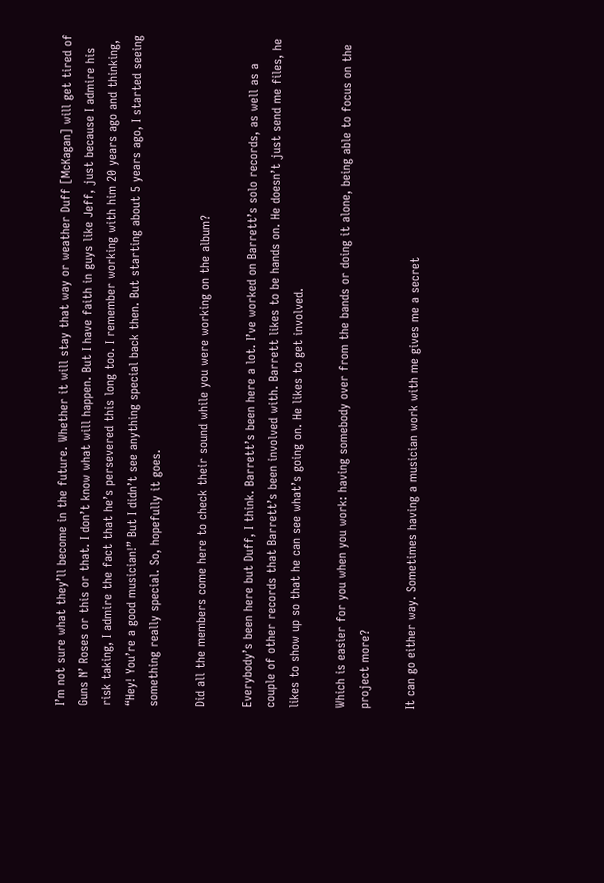I’m not sure what they’ll become in the future. Whether it will stay that way or weather Duff [McKagan] will get tired of Guns N’ Roses or this or that. I don’t know what will happen. But I have faith in guys like Jeff, just because I admire his risk taking, I admire the fact that he’s persevered this long too. I remember working with him 20 years ago and thinking, “Hey! You’re a good musician!” But I didn’t see anything special back then. But starting about 5 years ago, I started seeing something really special. So, hopefully it goes.

Did all the members come here to check their sound while you were working on the album?

Everybody’s been here but Duff, I think. Barrett’s been here a lot. I’ve worked on Barrett’s solo records, as well as a couple of other records that Barrett’s been involved with. Barrett likes to be hands on. He doesn’t just send me files, he likes to show up so that he can see what’s going on. He likes to get involved.

Which is easier for you when you work: having somebody over from the bands or doing it alone, being able to focus on the project more?

It can go either way. Sometimes having a musician work with me gives me a secret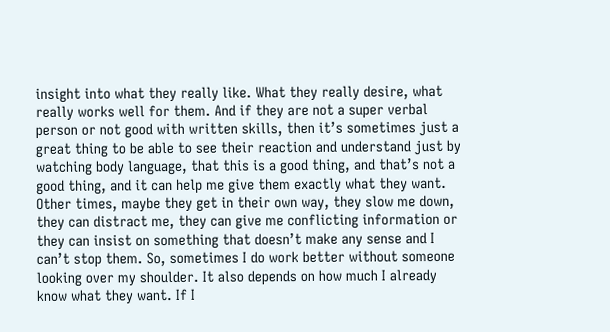insight into what they really like. What they really desire, what really works well for them. And if they are not a super verbal person or not good with written skills, then it’s sometimes just a great thing to be able to see their reaction and understand just by watching body language, that this is a good thing, and that’s not a good thing, and it can help me give them exactly what they want. Other times, maybe they get in their own way, they slow me down, they can distract me, they can give me conflicting information or they can insist on something that doesn’t make any sense and I can’t stop them. So, sometimes I do work better without someone looking over my shoulder. It also depends on how much I already know what they want. If I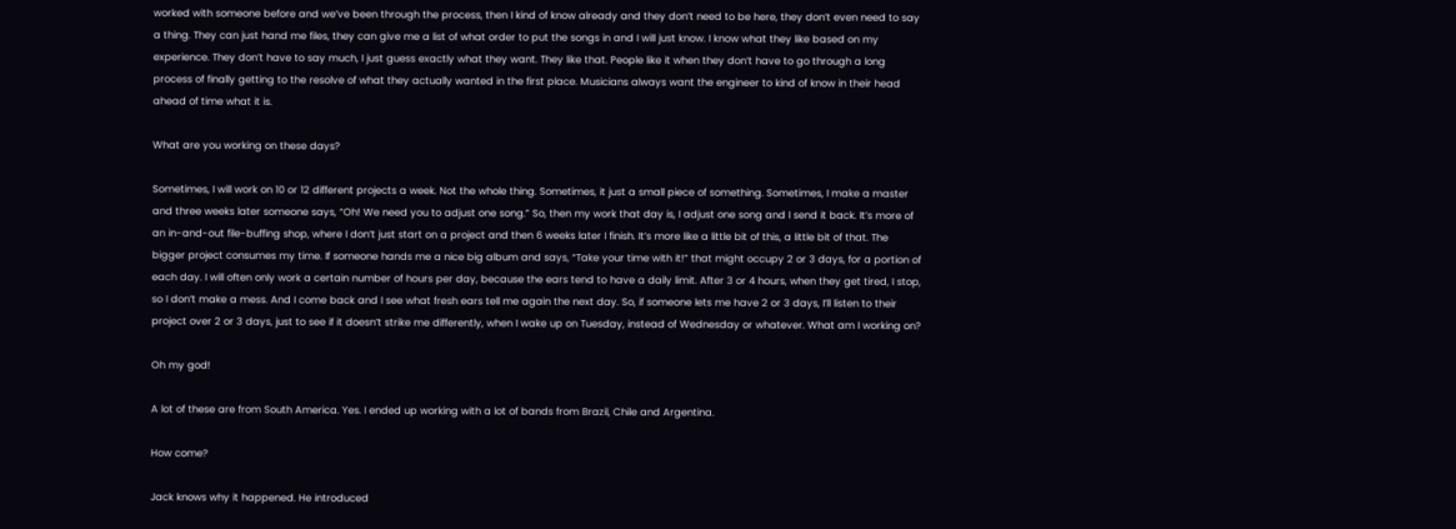worked with someone before and we’ve been through the process, then I kind of know already and they don’t need to be here, they don’t even need to say a thing. They can just hand me files, they can give me a list of what order to put the songs in and I will just know. I know what they like based on my experience. They don’t have to say much, I just guess exactly what they want. They like that. People like it when they don’t have to go through a long process of finally getting to the resolve of what they actually wanted in the first place. Musicians always want the engineer to kind of know in their head ahead of time what it is.

What are you working on these days?

Sometimes, I will work on 10 or 12 different projects a week. Not the whole thing. Sometimes, it just a small piece of something. Sometimes, I make a master and three weeks later someone says, “Oh! We need you to adjust one song.” So, then my work that day is, I adjust one song and I send it back. It’s more of an in-and-out file-buffing shop, where I don’t just start on a project and then 6 weeks later I finish. It’s more like a little bit of this, a little bit of that. The bigger project consumes my time. If someone hands me a nice big album and says, “Take your time with it!” that might occupy 2 or 3 days, for a portion of each day. I will often only work a certain number of hours per day, because the ears tend to have a daily limit. After 3 or 4 hours, when they get tired, I stop, so I don’t make a mess. And I come back and I see what fresh ears tell me again the next day. So, if someone lets me have 2 or 3 days, I’ll listen to their project over 2 or 3 days, just to see if it doesn’t strike me differently, when I wake up on Tuesday, instead of Wednesday or whatever. What am I working on?

Oh my god!

A lot of these are from South America. Yes. I ended up working with a lot of bands from Brazil, Chile and Argentina.

How come?

Jack knows why it happened. He introduced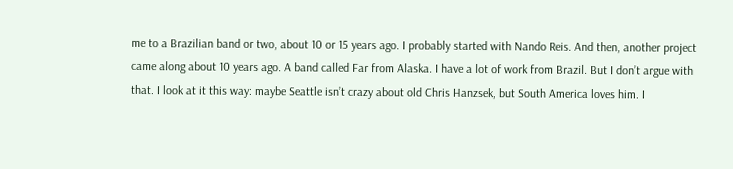me to a Brazilian band or two, about 10 or 15 years ago. I probably started with Nando Reis. And then, another project came along about 10 years ago. A band called Far from Alaska. I have a lot of work from Brazil. But I don’t argue with that. I look at it this way: maybe Seattle isn’t crazy about old Chris Hanzsek, but South America loves him. I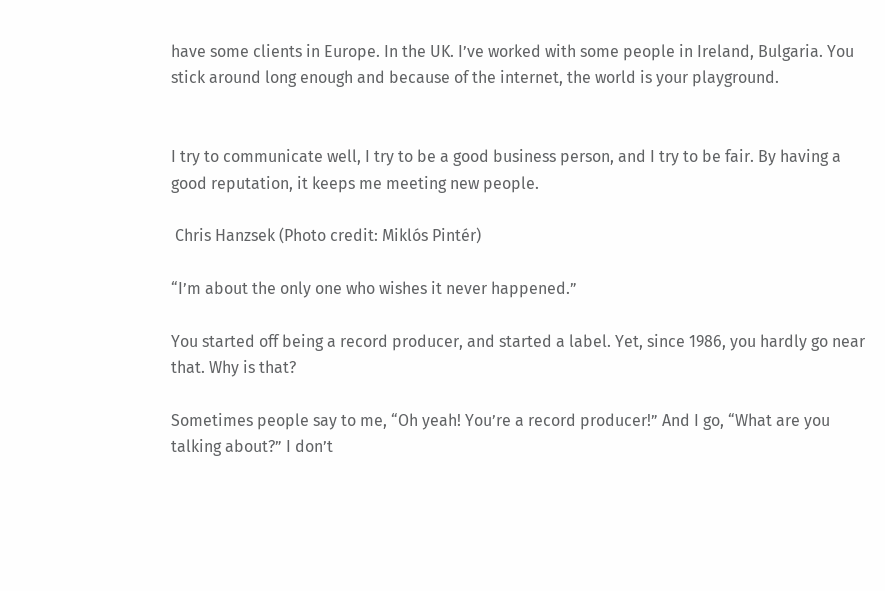have some clients in Europe. In the UK. I’ve worked with some people in Ireland, Bulgaria. You stick around long enough and because of the internet, the world is your playground.


I try to communicate well, I try to be a good business person, and I try to be fair. By having a good reputation, it keeps me meeting new people.

 Chris Hanzsek (Photo credit: Miklós Pintér)

“I’m about the only one who wishes it never happened.”

You started off being a record producer, and started a label. Yet, since 1986, you hardly go near that. Why is that?

Sometimes people say to me, “Oh yeah! You’re a record producer!” And I go, “What are you talking about?” I don’t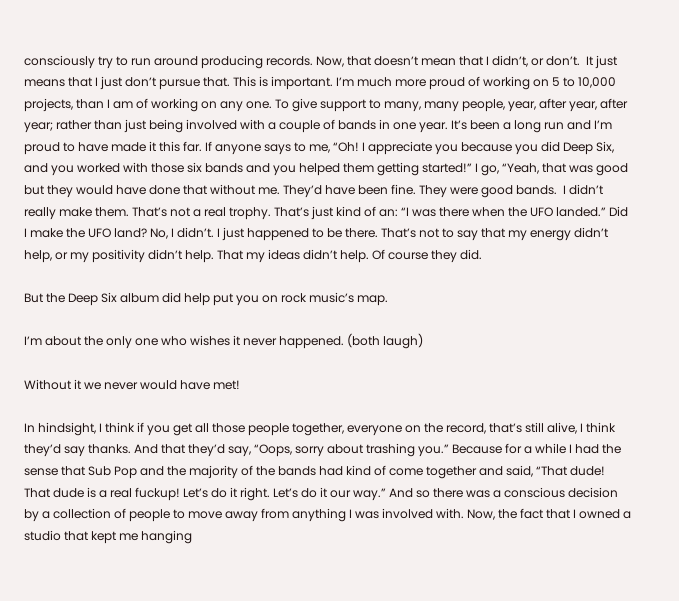consciously try to run around producing records. Now, that doesn’t mean that I didn’t, or don’t.  It just means that I just don’t pursue that. This is important. I’m much more proud of working on 5 to 10,000 projects, than I am of working on any one. To give support to many, many people, year, after year, after year; rather than just being involved with a couple of bands in one year. It’s been a long run and I’m proud to have made it this far. If anyone says to me, “Oh! I appreciate you because you did Deep Six, and you worked with those six bands and you helped them getting started!” I go, “Yeah, that was good but they would have done that without me. They’d have been fine. They were good bands.  I didn’t really make them. That’s not a real trophy. That’s just kind of an: “I was there when the UFO landed.” Did I make the UFO land? No, I didn’t. I just happened to be there. That’s not to say that my energy didn’t help, or my positivity didn’t help. That my ideas didn’t help. Of course they did.

But the Deep Six album did help put you on rock music’s map.

I’m about the only one who wishes it never happened. (both laugh)

Without it we never would have met!

In hindsight, I think if you get all those people together, everyone on the record, that’s still alive, I think they’d say thanks. And that they’d say, “Oops, sorry about trashing you.” Because for a while I had the sense that Sub Pop and the majority of the bands had kind of come together and said, “That dude! That dude is a real fuckup! Let’s do it right. Let’s do it our way.” And so there was a conscious decision by a collection of people to move away from anything I was involved with. Now, the fact that I owned a studio that kept me hanging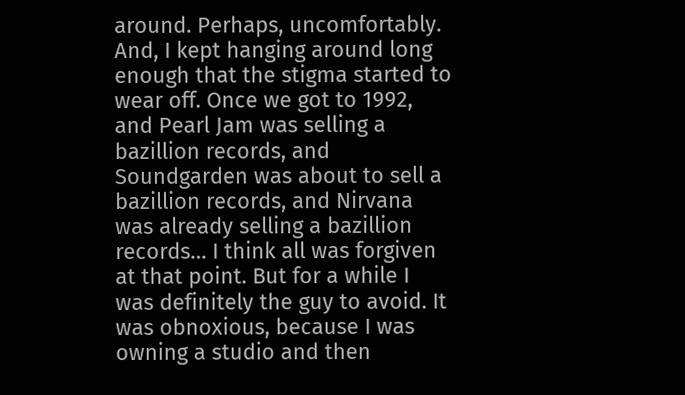around. Perhaps, uncomfortably. And, I kept hanging around long enough that the stigma started to wear off. Once we got to 1992, and Pearl Jam was selling a bazillion records, and Soundgarden was about to sell a bazillion records, and Nirvana was already selling a bazillion records… I think all was forgiven at that point. But for a while I was definitely the guy to avoid. It was obnoxious, because I was owning a studio and then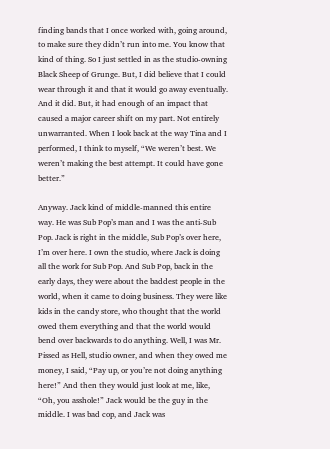finding bands that I once worked with, going around, to make sure they didn’t run into me. You know that kind of thing. So I just settled in as the studio-owning Black Sheep of Grunge. But, I did believe that I could wear through it and that it would go away eventually. And it did. But, it had enough of an impact that caused a major career shift on my part. Not entirely unwarranted. When I look back at the way Tina and I performed, I think to myself, “We weren’t best. We weren’t making the best attempt. It could have gone better.”

Anyway. Jack kind of middle-manned this entire way. He was Sub Pop’s man and I was the anti-Sub Pop. Jack is right in the middle, Sub Pop’s over here, I’m over here. I own the studio, where Jack is doing all the work for Sub Pop. And Sub Pop, back in the early days, they were about the baddest people in the world, when it came to doing business. They were like kids in the candy store, who thought that the world owed them everything and that the world would bend over backwards to do anything. Well, I was Mr. Pissed as Hell, studio owner, and when they owed me money, I said, “Pay up, or you’re not doing anything here!” And then they would just look at me, like, “Oh, you asshole!” Jack would be the guy in the middle. I was bad cop, and Jack was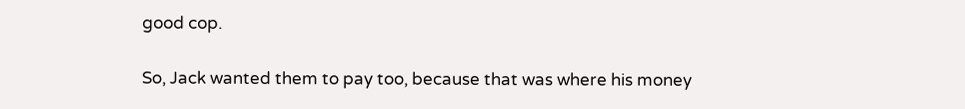good cop.

So, Jack wanted them to pay too, because that was where his money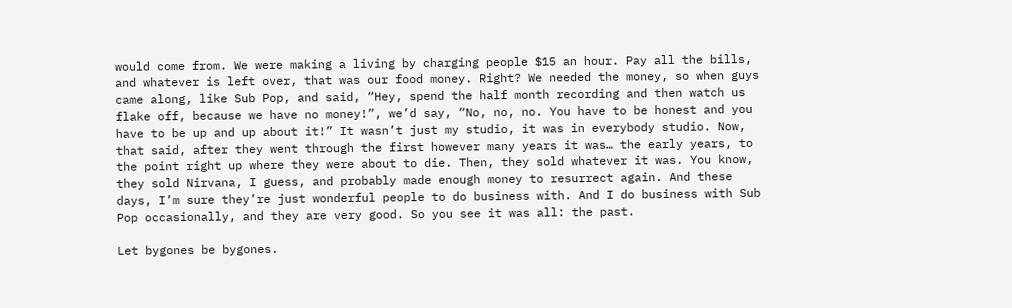would come from. We were making a living by charging people $15 an hour. Pay all the bills, and whatever is left over, that was our food money. Right? We needed the money, so when guys came along, like Sub Pop, and said, “Hey, spend the half month recording and then watch us flake off, because we have no money!”, we’d say, “No, no, no. You have to be honest and you have to be up and up about it!” It wasn’t just my studio, it was in everybody studio. Now, that said, after they went through the first however many years it was… the early years, to the point right up where they were about to die. Then, they sold whatever it was. You know, they sold Nirvana, I guess, and probably made enough money to resurrect again. And these days, I’m sure they’re just wonderful people to do business with. And I do business with Sub Pop occasionally, and they are very good. So you see it was all: the past.

Let bygones be bygones.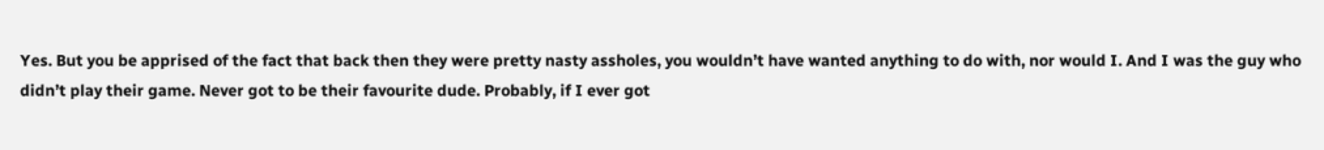Yes. But you be apprised of the fact that back then they were pretty nasty assholes, you wouldn’t have wanted anything to do with, nor would I. And I was the guy who didn’t play their game. Never got to be their favourite dude. Probably, if I ever got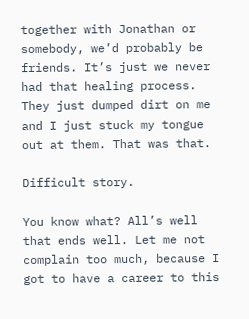together with Jonathan or somebody, we’d probably be friends. It’s just we never had that healing process. They just dumped dirt on me and I just stuck my tongue out at them. That was that.

Difficult story.

You know what? All’s well that ends well. Let me not complain too much, because I got to have a career to this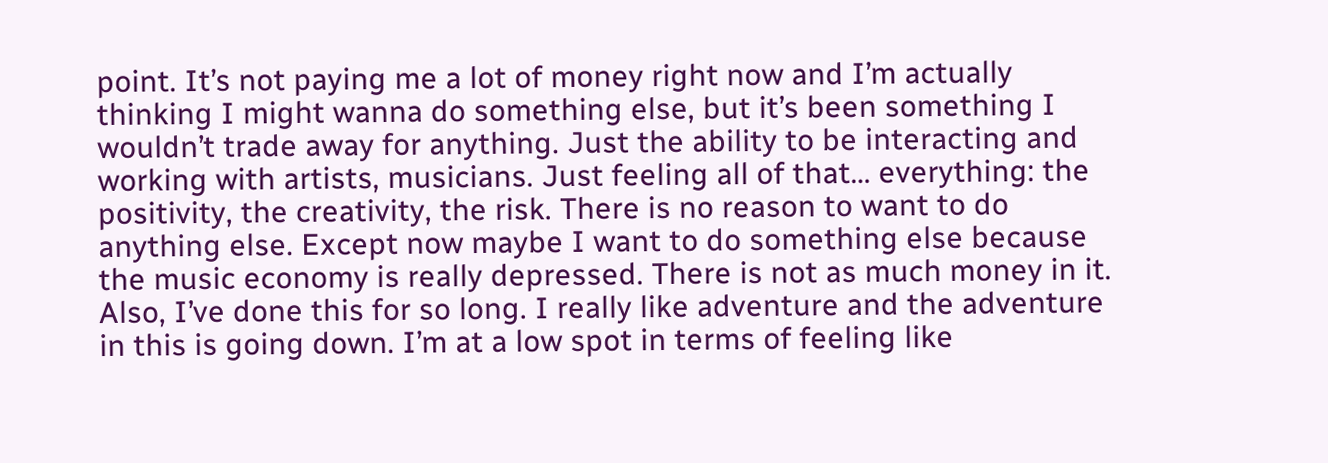point. It’s not paying me a lot of money right now and I’m actually thinking I might wanna do something else, but it’s been something I wouldn’t trade away for anything. Just the ability to be interacting and working with artists, musicians. Just feeling all of that… everything: the positivity, the creativity, the risk. There is no reason to want to do anything else. Except now maybe I want to do something else because the music economy is really depressed. There is not as much money in it. Also, I’ve done this for so long. I really like adventure and the adventure in this is going down. I’m at a low spot in terms of feeling like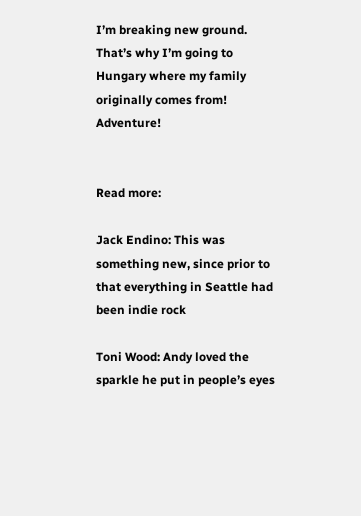I’m breaking new ground. That’s why I’m going to Hungary where my family originally comes from! Adventure!


Read more:

Jack Endino: This was something new, since prior to that everything in Seattle had been indie rock

Toni Wood: Andy loved the sparkle he put in people’s eyes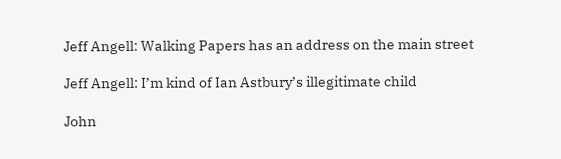Jeff Angell: Walking Papers has an address on the main street

Jeff Angell: I’m kind of Ian Astbury’s illegitimate child

John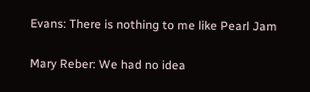Evans: There is nothing to me like Pearl Jam

Mary Reber: We had no idea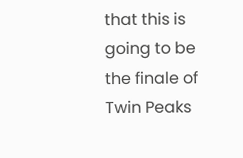that this is going to be the finale of Twin Peaks